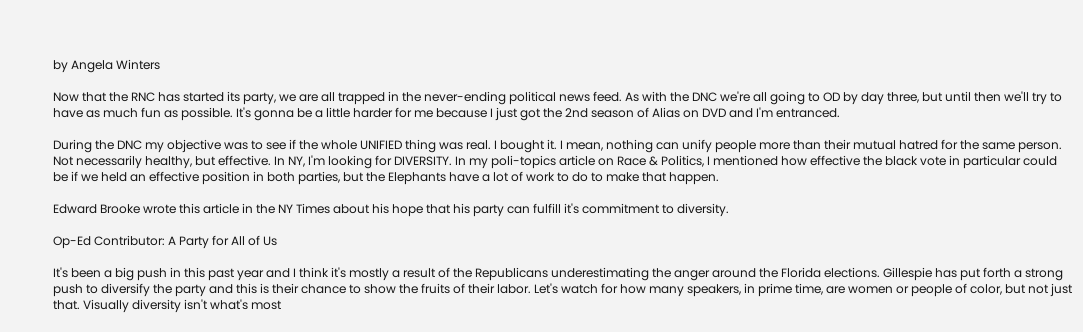by Angela Winters

Now that the RNC has started its party, we are all trapped in the never-ending political news feed. As with the DNC we're all going to OD by day three, but until then we'll try to have as much fun as possible. It's gonna be a little harder for me because I just got the 2nd season of Alias on DVD and I'm entranced.

During the DNC my objective was to see if the whole UNIFIED thing was real. I bought it. I mean, nothing can unify people more than their mutual hatred for the same person. Not necessarily healthy, but effective. In NY, I'm looking for DIVERSITY. In my poli-topics article on Race & Politics, I mentioned how effective the black vote in particular could be if we held an effective position in both parties, but the Elephants have a lot of work to do to make that happen.

Edward Brooke wrote this article in the NY Times about his hope that his party can fulfill it's commitment to diversity.

Op-Ed Contributor: A Party for All of Us

It's been a big push in this past year and I think it's mostly a result of the Republicans underestimating the anger around the Florida elections. Gillespie has put forth a strong push to diversify the party and this is their chance to show the fruits of their labor. Let's watch for how many speakers, in prime time, are women or people of color, but not just that. Visually diversity isn't what's most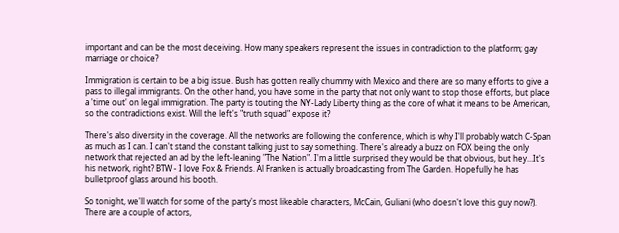important and can be the most deceiving. How many speakers represent the issues in contradiction to the platform; gay marriage or choice?

Immigration is certain to be a big issue. Bush has gotten really chummy with Mexico and there are so many efforts to give a pass to illegal immigrants. On the other hand, you have some in the party that not only want to stop those efforts, but place a 'time out' on legal immigration. The party is touting the NY-Lady Liberty thing as the core of what it means to be American, so the contradictions exist. Will the left's "truth squad" expose it?

There's also diversity in the coverage. All the networks are following the conference, which is why I'll probably watch C-Span as much as I can. I can't stand the constant talking just to say something. There's already a buzz on FOX being the only network that rejected an ad by the left-leaning "The Nation". I'm a little surprised they would be that obvious, but hey...It's his network, right? BTW - I love Fox & Friends. Al Franken is actually broadcasting from The Garden. Hopefully he has bulletproof glass around his booth.

So tonight, we'll watch for some of the party's most likeable characters, McCain, Guliani (who doesn't love this guy now?). There are a couple of actors,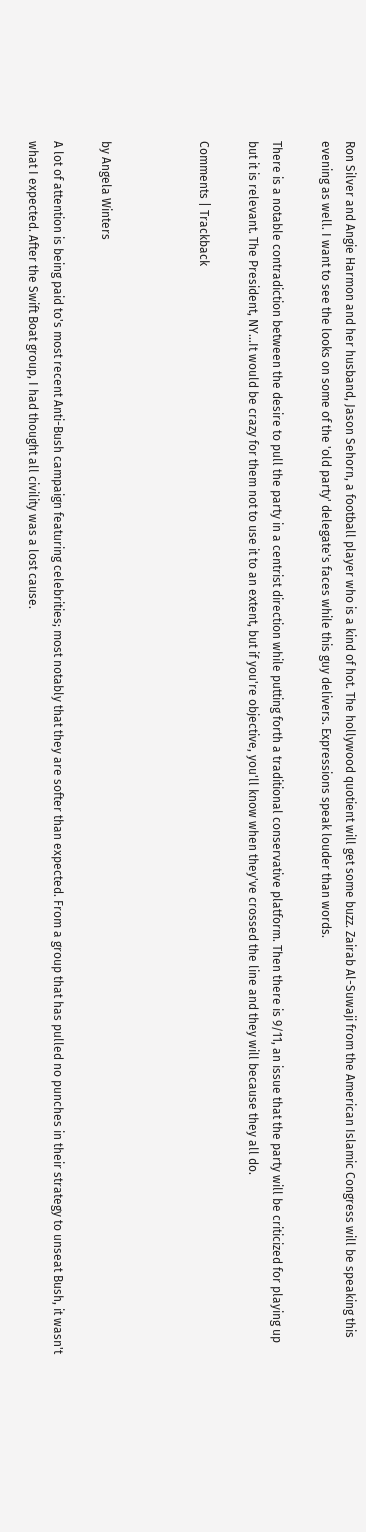Ron Silver and Angie Harmon and her husband, Jason Sehorn, a football player who is a kind of hot. The hollywood quotient will get some buzz. Zairab Al-Suwaji from the American Islamic Congress will be speaking this evening as well. I want to see the looks on some of the 'old party' delegate's faces while this guy delivers. Expressions speak louder than words.

There is a notable contradiction between the desire to pull the party in a centrist direction while putting forth a traditional conservative platform. Then there is 9/11, an issue that the party will be criticized for playing up but it is relevant. The President, NY...It would be crazy for them not to use it to an extent, but if you're objective, you'll know when they've crossed the line and they will because they all do.

Comments | Trackback



by Angela Winters

A lot of attention is being paid to's most recent Anti-Bush campaign featuring celebrities; most notably that they are softer than expected. From a group that has pulled no punches in their strategy to unseat Bush, it wasn't what I expected. After the Swift Boat group, I had thought all civility was a lost cause.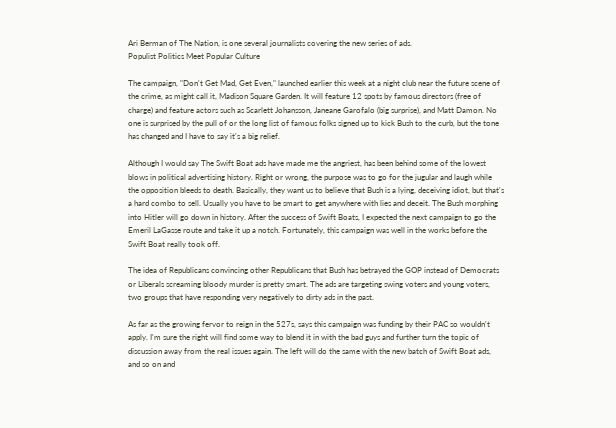Ari Berman of The Nation, is one several journalists covering the new series of ads.
Populist Politics Meet Popular Culture

The campaign, "Don't Get Mad, Get Even," launched earlier this week at a night club near the future scene of the crime, as might call it, Madison Square Garden. It will feature 12 spots by famous directors (free of charge) and feature actors such as Scarlett Johansson, Janeane Garofalo (big surprise), and Matt Damon. No one is surprised by the pull of or the long list of famous folks signed up to kick Bush to the curb, but the tone has changed and I have to say it's a big relief.

Although I would say The Swift Boat ads have made me the angriest, has been behind some of the lowest blows in political advertising history. Right or wrong, the purpose was to go for the jugular and laugh while the opposition bleeds to death. Basically, they want us to believe that Bush is a lying, deceiving idiot, but that's a hard combo to sell. Usually you have to be smart to get anywhere with lies and deceit. The Bush morphing into Hitler will go down in history. After the success of Swift Boats, I expected the next campaign to go the Emeril LaGasse route and take it up a notch. Fortunately, this campaign was well in the works before the Swift Boat really took off.

The idea of Republicans convincing other Republicans that Bush has betrayed the GOP instead of Democrats or Liberals screaming bloody murder is pretty smart. The ads are targeting swing voters and young voters, two groups that have responding very negatively to dirty ads in the past.

As far as the growing fervor to reign in the 527s, says this campaign was funding by their PAC so wouldn't apply. I'm sure the right will find some way to blend it in with the bad guys and further turn the topic of discussion away from the real issues again. The left will do the same with the new batch of Swift Boat ads, and so on and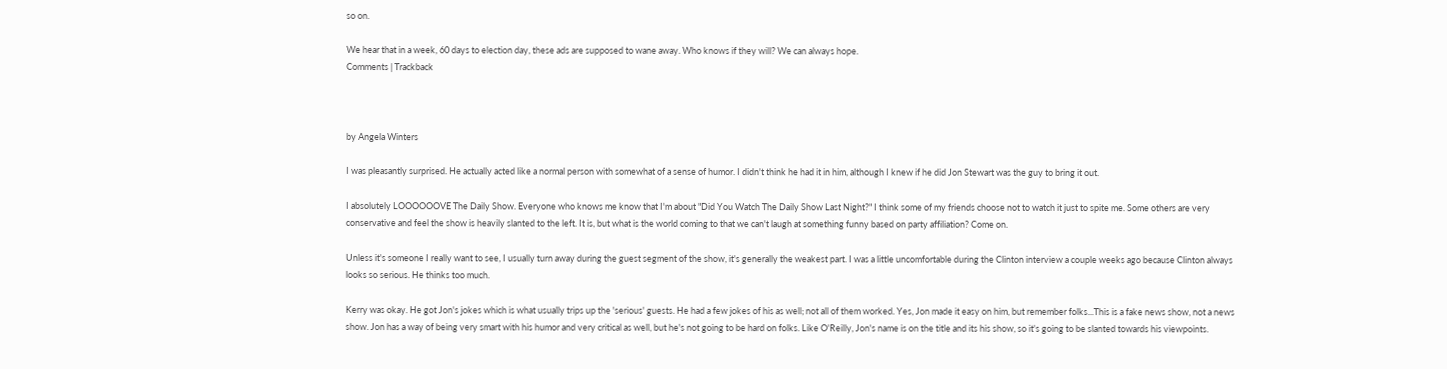so on.

We hear that in a week, 60 days to election day, these ads are supposed to wane away. Who knows if they will? We can always hope.
Comments | Trackback



by Angela Winters

I was pleasantly surprised. He actually acted like a normal person with somewhat of a sense of humor. I didn't think he had it in him, although I knew if he did Jon Stewart was the guy to bring it out.

I absolutely LOOOOOOVE The Daily Show. Everyone who knows me know that I'm about "Did You Watch The Daily Show Last Night?" I think some of my friends choose not to watch it just to spite me. Some others are very conservative and feel the show is heavily slanted to the left. It is, but what is the world coming to that we can't laugh at something funny based on party affiliation? Come on.

Unless it's someone I really want to see, I usually turn away during the guest segment of the show, it's generally the weakest part. I was a little uncomfortable during the Clinton interview a couple weeks ago because Clinton always looks so serious. He thinks too much.

Kerry was okay. He got Jon's jokes which is what usually trips up the 'serious' guests. He had a few jokes of his as well; not all of them worked. Yes, Jon made it easy on him, but remember folks...This is a fake news show, not a news show. Jon has a way of being very smart with his humor and very critical as well, but he's not going to be hard on folks. Like O'Reilly, Jon's name is on the title and its his show, so it's going to be slanted towards his viewpoints.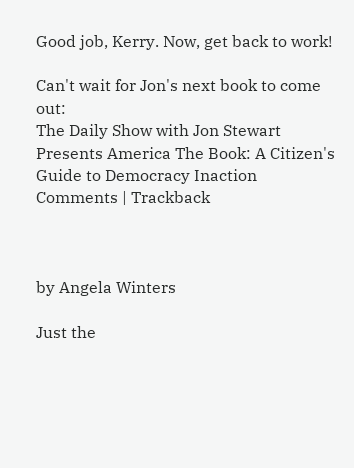Good job, Kerry. Now, get back to work!

Can't wait for Jon's next book to come out:
The Daily Show with Jon Stewart Presents America The Book: A Citizen's Guide to Democracy Inaction
Comments | Trackback



by Angela Winters

Just the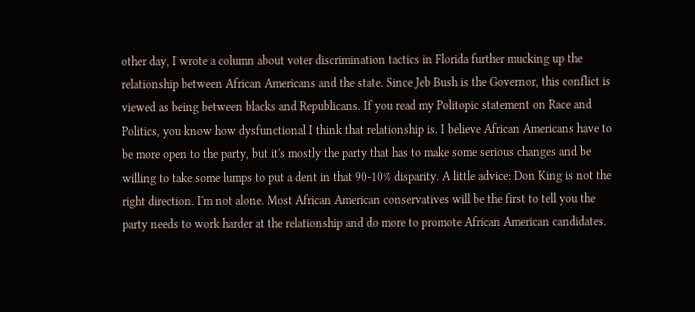other day, I wrote a column about voter discrimination tactics in Florida further mucking up the relationship between African Americans and the state. Since Jeb Bush is the Governor, this conflict is viewed as being between blacks and Republicans. If you read my Politopic statement on Race and Politics, you know how dysfunctional I think that relationship is. I believe African Americans have to be more open to the party, but it's mostly the party that has to make some serious changes and be willing to take some lumps to put a dent in that 90-10% disparity. A little advice: Don King is not the right direction. I'm not alone. Most African American conservatives will be the first to tell you the party needs to work harder at the relationship and do more to promote African American candidates.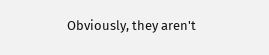Obviously, they aren't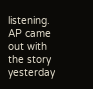listening. AP came out with the story yesterday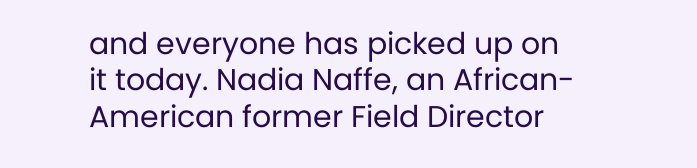and everyone has picked up on it today. Nadia Naffe, an African-American former Field Director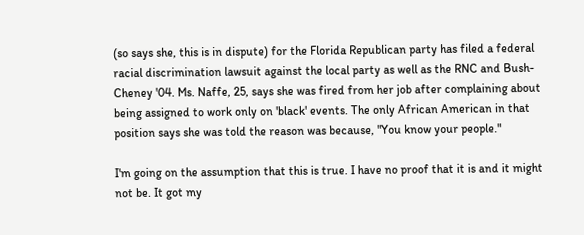(so says she, this is in dispute) for the Florida Republican party has filed a federal racial discrimination lawsuit against the local party as well as the RNC and Bush-Cheney '04. Ms. Naffe, 25, says she was fired from her job after complaining about being assigned to work only on 'black' events. The only African American in that position says she was told the reason was because, "You know your people."

I'm going on the assumption that this is true. I have no proof that it is and it might not be. It got my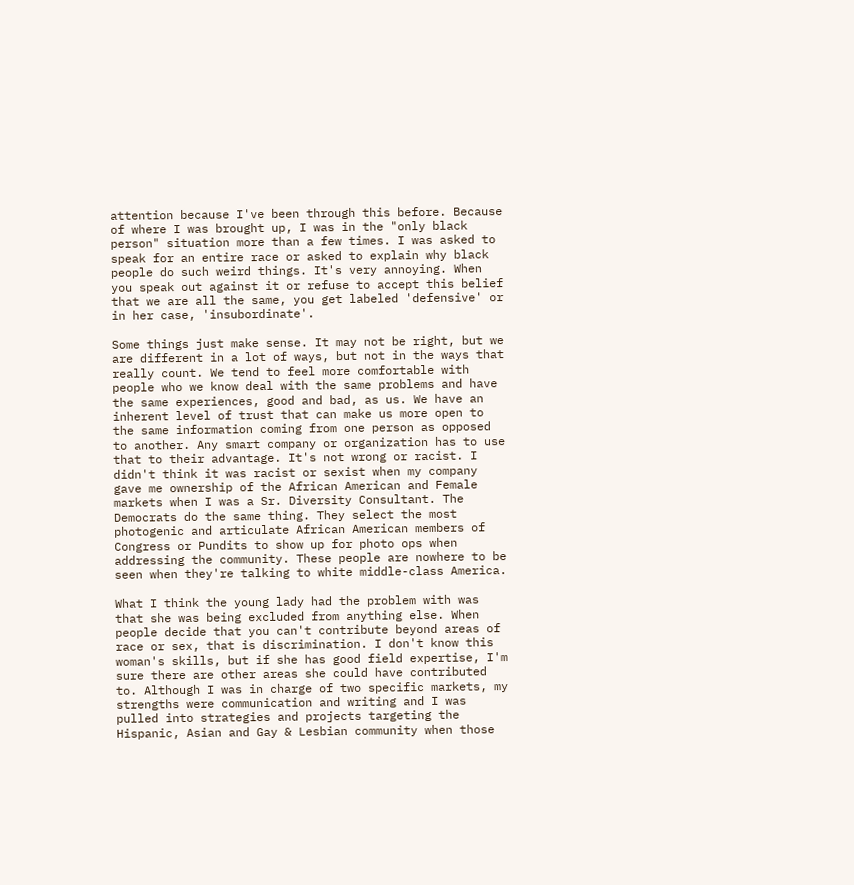attention because I've been through this before. Because of where I was brought up, I was in the "only black person" situation more than a few times. I was asked to speak for an entire race or asked to explain why black people do such weird things. It's very annoying. When you speak out against it or refuse to accept this belief that we are all the same, you get labeled 'defensive' or in her case, 'insubordinate'.

Some things just make sense. It may not be right, but we are different in a lot of ways, but not in the ways that really count. We tend to feel more comfortable with people who we know deal with the same problems and have the same experiences, good and bad, as us. We have an inherent level of trust that can make us more open to the same information coming from one person as opposed to another. Any smart company or organization has to use that to their advantage. It's not wrong or racist. I didn't think it was racist or sexist when my company gave me ownership of the African American and Female markets when I was a Sr. Diversity Consultant. The Democrats do the same thing. They select the most photogenic and articulate African American members of Congress or Pundits to show up for photo ops when addressing the community. These people are nowhere to be seen when they're talking to white middle-class America.

What I think the young lady had the problem with was that she was being excluded from anything else. When people decide that you can't contribute beyond areas of race or sex, that is discrimination. I don't know this woman's skills, but if she has good field expertise, I'm sure there are other areas she could have contributed to. Although I was in charge of two specific markets, my strengths were communication and writing and I was pulled into strategies and projects targeting the Hispanic, Asian and Gay & Lesbian community when those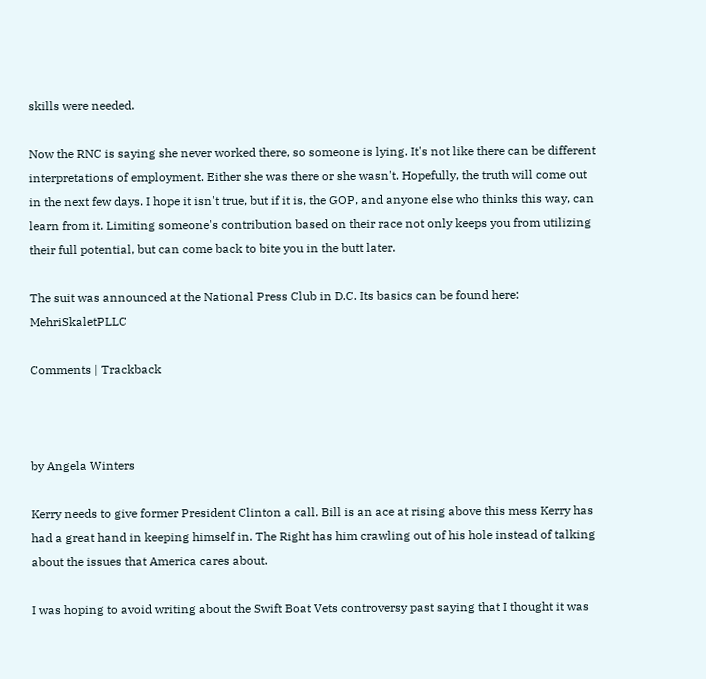skills were needed.

Now the RNC is saying she never worked there, so someone is lying. It's not like there can be different interpretations of employment. Either she was there or she wasn't. Hopefully, the truth will come out in the next few days. I hope it isn't true, but if it is, the GOP, and anyone else who thinks this way, can learn from it. Limiting someone's contribution based on their race not only keeps you from utilizing their full potential, but can come back to bite you in the butt later.

The suit was announced at the National Press Club in D.C. Its basics can be found here: MehriSkaletPLLC

Comments | Trackback



by Angela Winters

Kerry needs to give former President Clinton a call. Bill is an ace at rising above this mess Kerry has had a great hand in keeping himself in. The Right has him crawling out of his hole instead of talking about the issues that America cares about.

I was hoping to avoid writing about the Swift Boat Vets controversy past saying that I thought it was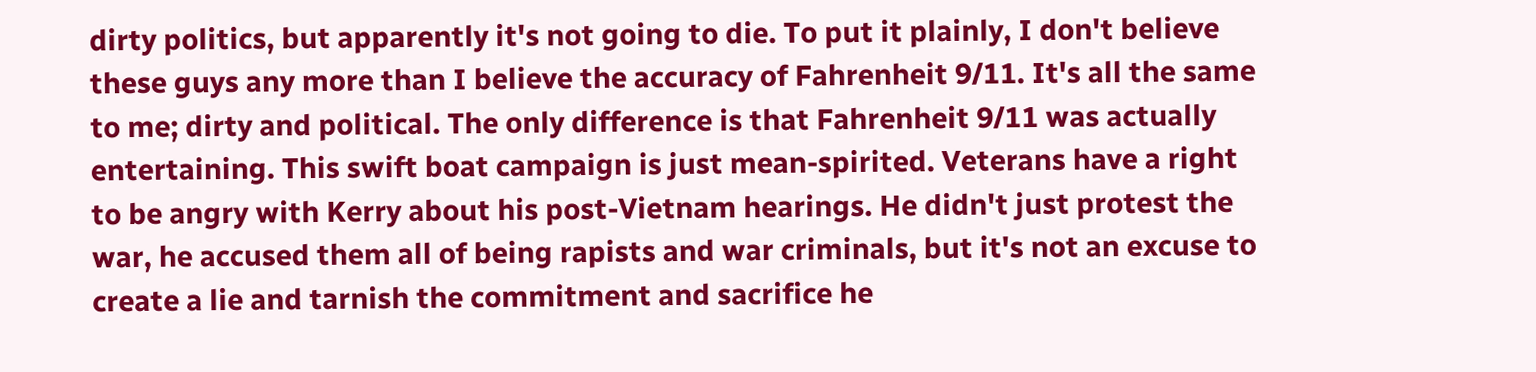dirty politics, but apparently it's not going to die. To put it plainly, I don't believe these guys any more than I believe the accuracy of Fahrenheit 9/11. It's all the same to me; dirty and political. The only difference is that Fahrenheit 9/11 was actually entertaining. This swift boat campaign is just mean-spirited. Veterans have a right to be angry with Kerry about his post-Vietnam hearings. He didn't just protest the war, he accused them all of being rapists and war criminals, but it's not an excuse to create a lie and tarnish the commitment and sacrifice he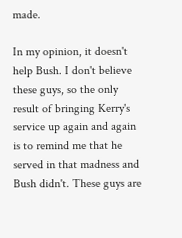made.

In my opinion, it doesn't help Bush. I don't believe these guys, so the only result of bringing Kerry's service up again and again is to remind me that he served in that madness and Bush didn't. These guys are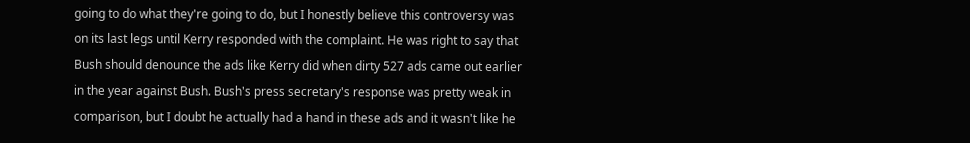going to do what they're going to do, but I honestly believe this controversy was on its last legs until Kerry responded with the complaint. He was right to say that Bush should denounce the ads like Kerry did when dirty 527 ads came out earlier in the year against Bush. Bush's press secretary's response was pretty weak in comparison, but I doubt he actually had a hand in these ads and it wasn't like he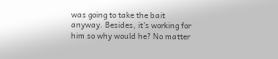was going to take the bait anyway. Besides, it's working for him so why would he? No matter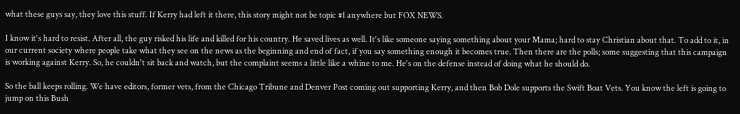what these guys say, they love this stuff. If Kerry had left it there, this story might not be topic #1 anywhere but FOX NEWS.

I know it's hard to resist. After all, the guy risked his life and killed for his country. He saved lives as well. It's like someone saying something about your Mama; hard to stay Christian about that. To add to it, in our current society where people take what they see on the news as the beginning and end of fact, if you say something enough it becomes true. Then there are the polls; some suggesting that this campaign is working against Kerry. So, he couldn't sit back and watch, but the complaint seems a little like a whine to me. He's on the defense instead of doing what he should do.

So the ball keeps rolling. We have editors, former vets, from the Chicago Tribune and Denver Post coming out supporting Kerry, and then Bob Dole supports the Swift Boat Vets. You know the left is going to jump on this Bush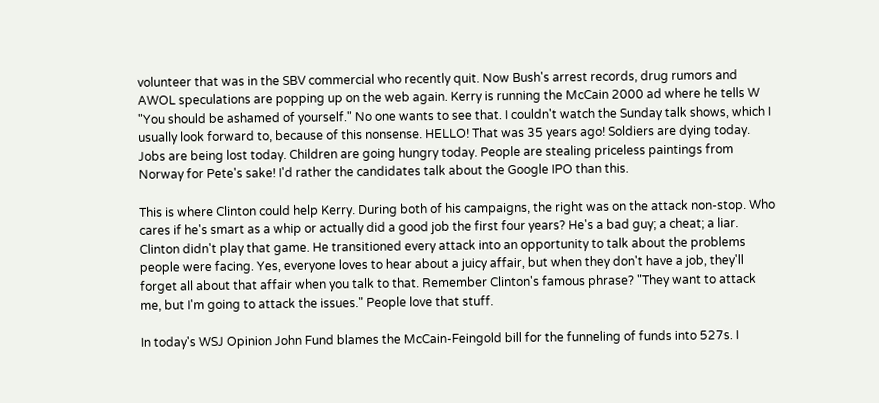volunteer that was in the SBV commercial who recently quit. Now Bush's arrest records, drug rumors and AWOL speculations are popping up on the web again. Kerry is running the McCain 2000 ad where he tells W "You should be ashamed of yourself." No one wants to see that. I couldn't watch the Sunday talk shows, which I usually look forward to, because of this nonsense. HELLO! That was 35 years ago! Soldiers are dying today. Jobs are being lost today. Children are going hungry today. People are stealing priceless paintings from Norway for Pete's sake! I'd rather the candidates talk about the Google IPO than this.

This is where Clinton could help Kerry. During both of his campaigns, the right was on the attack non-stop. Who cares if he's smart as a whip or actually did a good job the first four years? He's a bad guy; a cheat; a liar. Clinton didn't play that game. He transitioned every attack into an opportunity to talk about the problems people were facing. Yes, everyone loves to hear about a juicy affair, but when they don't have a job, they'll forget all about that affair when you talk to that. Remember Clinton's famous phrase? "They want to attack me, but I'm going to attack the issues." People love that stuff.

In today's WSJ Opinion John Fund blames the McCain-Feingold bill for the funneling of funds into 527s. I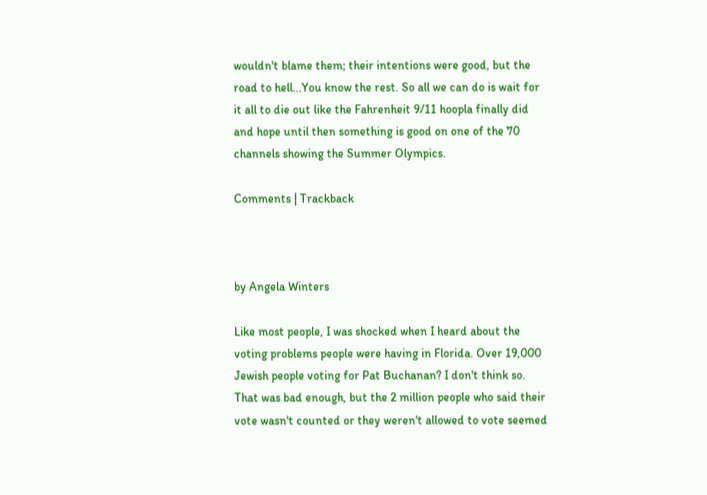wouldn't blame them; their intentions were good, but the road to hell...You know the rest. So all we can do is wait for it all to die out like the Fahrenheit 9/11 hoopla finally did and hope until then something is good on one of the 70 channels showing the Summer Olympics.

Comments | Trackback



by Angela Winters

Like most people, I was shocked when I heard about the voting problems people were having in Florida. Over 19,000 Jewish people voting for Pat Buchanan? I don't think so. That was bad enough, but the 2 million people who said their vote wasn't counted or they weren't allowed to vote seemed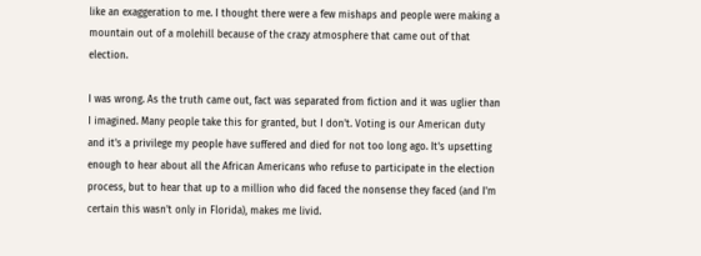like an exaggeration to me. I thought there were a few mishaps and people were making a mountain out of a molehill because of the crazy atmosphere that came out of that election.

I was wrong. As the truth came out, fact was separated from fiction and it was uglier than I imagined. Many people take this for granted, but I don't. Voting is our American duty and it's a privilege my people have suffered and died for not too long ago. It's upsetting enough to hear about all the African Americans who refuse to participate in the election process, but to hear that up to a million who did faced the nonsense they faced (and I'm certain this wasn't only in Florida), makes me livid.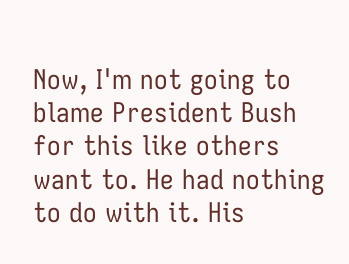Now, I'm not going to blame President Bush for this like others want to. He had nothing to do with it. His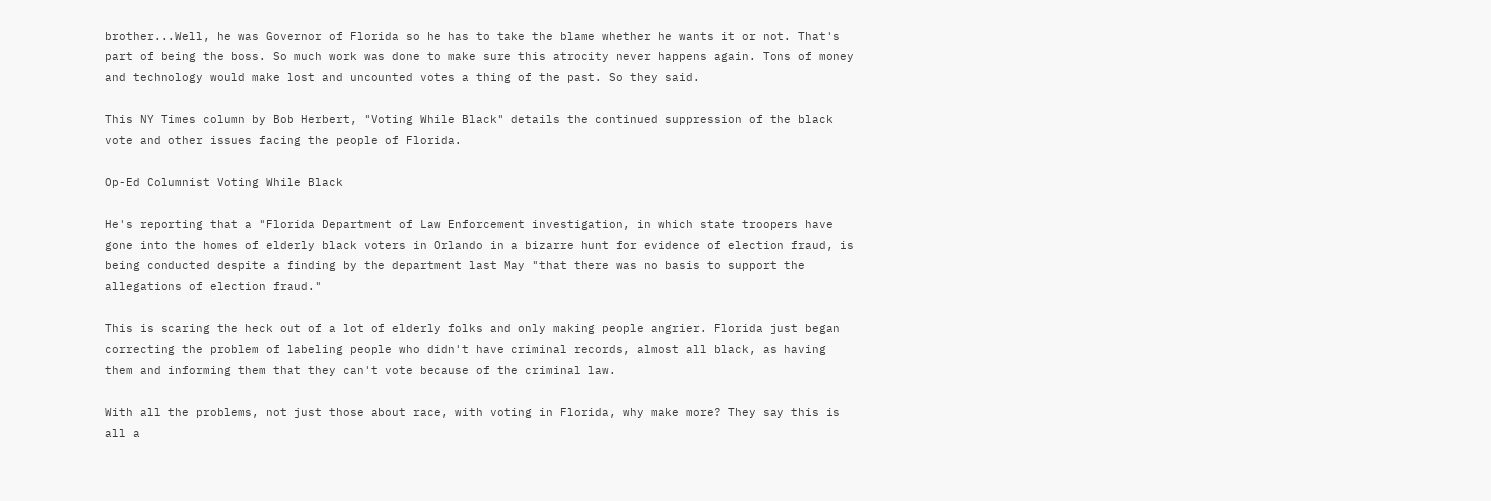brother...Well, he was Governor of Florida so he has to take the blame whether he wants it or not. That's part of being the boss. So much work was done to make sure this atrocity never happens again. Tons of money and technology would make lost and uncounted votes a thing of the past. So they said.

This NY Times column by Bob Herbert, "Voting While Black" details the continued suppression of the black vote and other issues facing the people of Florida.

Op-Ed Columnist Voting While Black

He's reporting that a "Florida Department of Law Enforcement investigation, in which state troopers have gone into the homes of elderly black voters in Orlando in a bizarre hunt for evidence of election fraud, is being conducted despite a finding by the department last May "that there was no basis to support the allegations of election fraud."

This is scaring the heck out of a lot of elderly folks and only making people angrier. Florida just began correcting the problem of labeling people who didn't have criminal records, almost all black, as having them and informing them that they can't vote because of the criminal law.

With all the problems, not just those about race, with voting in Florida, why make more? They say this is all a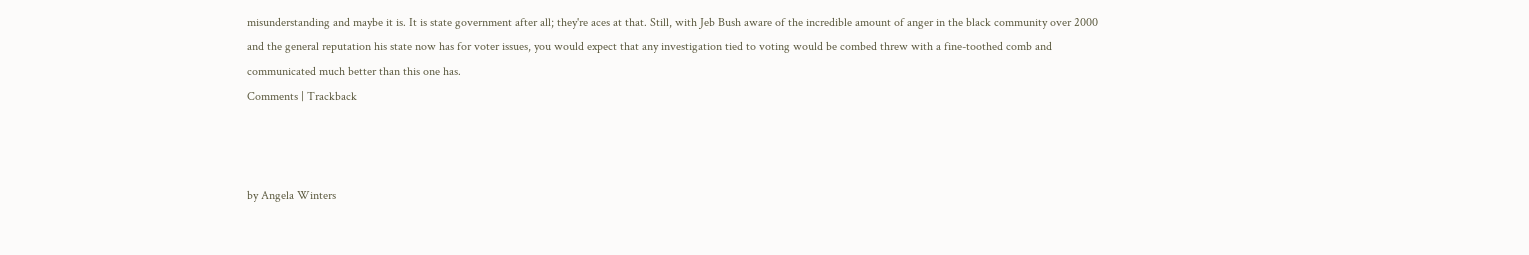misunderstanding and maybe it is. It is state government after all; they're aces at that. Still, with Jeb Bush aware of the incredible amount of anger in the black community over 2000 and the general reputation his state now has for voter issues, you would expect that any investigation tied to voting would be combed threw with a fine-toothed comb and communicated much better than this one has.
Comments | Trackback



by Angela Winters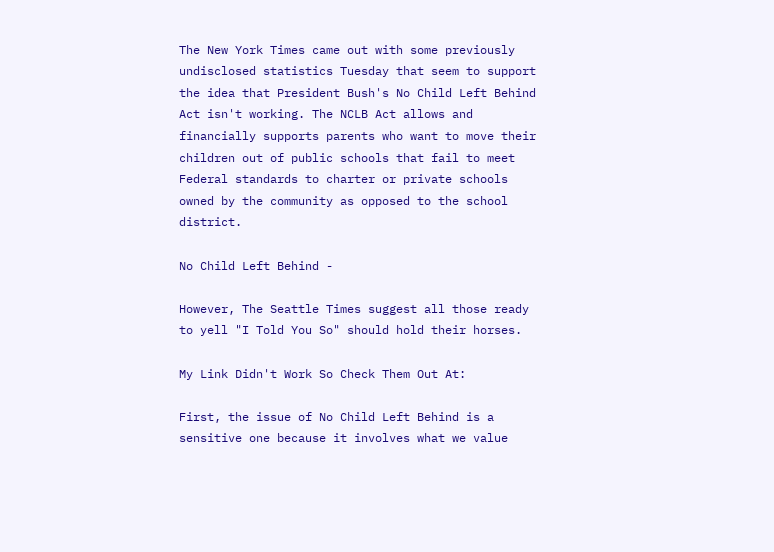The New York Times came out with some previously undisclosed statistics Tuesday that seem to support the idea that President Bush's No Child Left Behind Act isn't working. The NCLB Act allows and financially supports parents who want to move their children out of public schools that fail to meet Federal standards to charter or private schools owned by the community as opposed to the school district.

No Child Left Behind -

However, The Seattle Times suggest all those ready to yell "I Told You So" should hold their horses.

My Link Didn't Work So Check Them Out At:

First, the issue of No Child Left Behind is a sensitive one because it involves what we value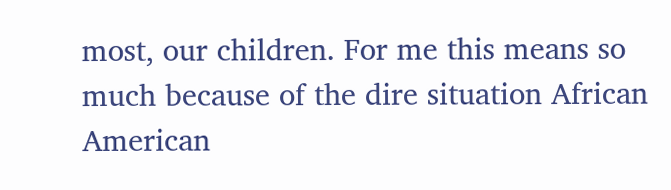most, our children. For me this means so much because of the dire situation African American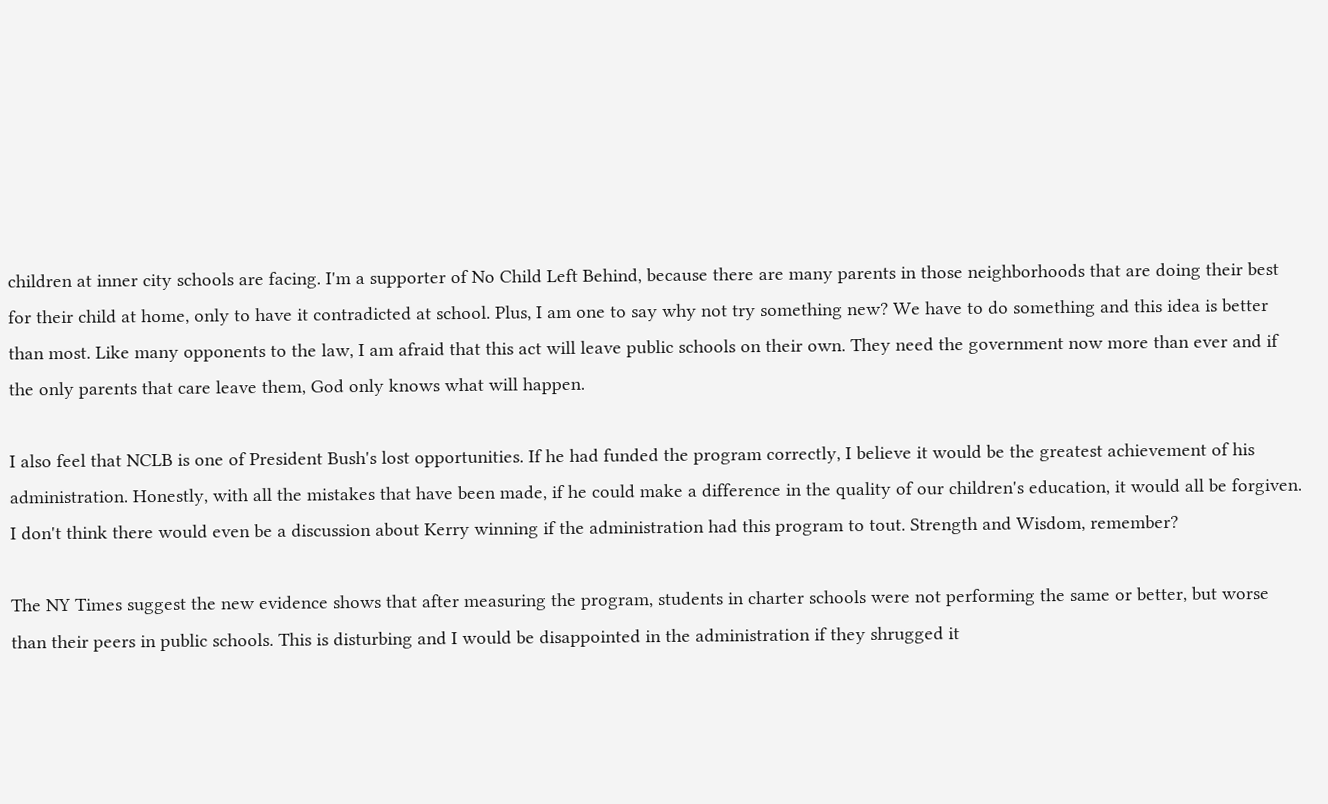children at inner city schools are facing. I'm a supporter of No Child Left Behind, because there are many parents in those neighborhoods that are doing their best for their child at home, only to have it contradicted at school. Plus, I am one to say why not try something new? We have to do something and this idea is better than most. Like many opponents to the law, I am afraid that this act will leave public schools on their own. They need the government now more than ever and if the only parents that care leave them, God only knows what will happen.

I also feel that NCLB is one of President Bush's lost opportunities. If he had funded the program correctly, I believe it would be the greatest achievement of his administration. Honestly, with all the mistakes that have been made, if he could make a difference in the quality of our children's education, it would all be forgiven. I don't think there would even be a discussion about Kerry winning if the administration had this program to tout. Strength and Wisdom, remember?

The NY Times suggest the new evidence shows that after measuring the program, students in charter schools were not performing the same or better, but worse than their peers in public schools. This is disturbing and I would be disappointed in the administration if they shrugged it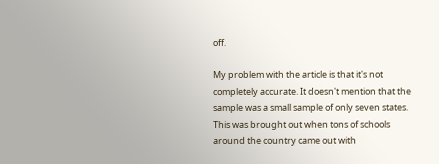off.

My problem with the article is that it's not completely accurate. It doesn't mention that the sample was a small sample of only seven states. This was brought out when tons of schools around the country came out with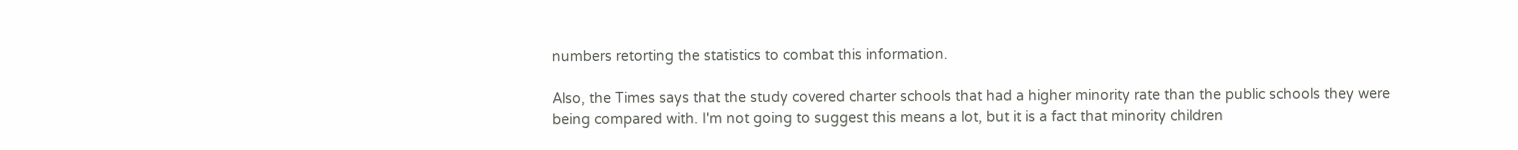numbers retorting the statistics to combat this information.

Also, the Times says that the study covered charter schools that had a higher minority rate than the public schools they were being compared with. I'm not going to suggest this means a lot, but it is a fact that minority children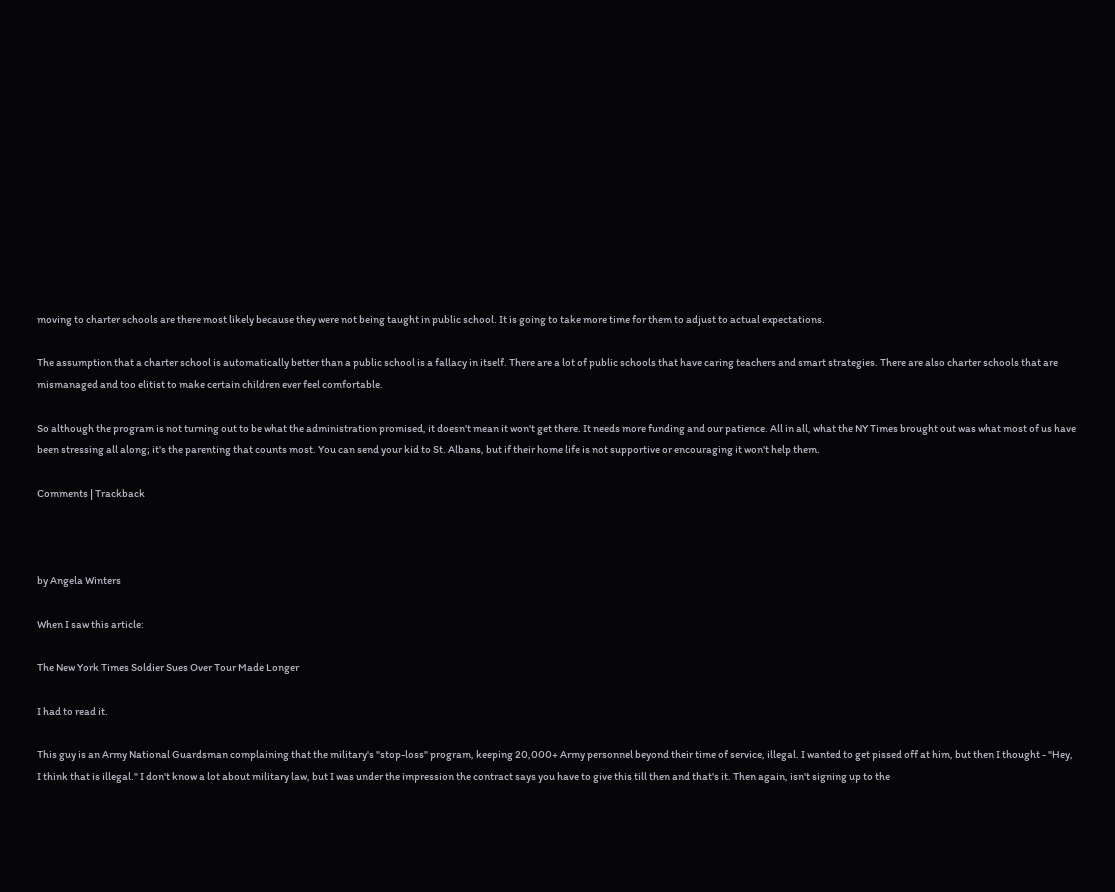moving to charter schools are there most likely because they were not being taught in public school. It is going to take more time for them to adjust to actual expectations.

The assumption that a charter school is automatically better than a public school is a fallacy in itself. There are a lot of public schools that have caring teachers and smart strategies. There are also charter schools that are mismanaged and too elitist to make certain children ever feel comfortable.

So although the program is not turning out to be what the administration promised, it doesn't mean it won't get there. It needs more funding and our patience. All in all, what the NY Times brought out was what most of us have been stressing all along; it's the parenting that counts most. You can send your kid to St. Albans, but if their home life is not supportive or encouraging it won't help them.

Comments | Trackback



by Angela Winters

When I saw this article:

The New York Times Soldier Sues Over Tour Made Longer

I had to read it.

This guy is an Army National Guardsman complaining that the military's "stop-loss" program, keeping 20,000+ Army personnel beyond their time of service, illegal. I wanted to get pissed off at him, but then I thought - "Hey, I think that is illegal." I don't know a lot about military law, but I was under the impression the contract says you have to give this till then and that's it. Then again, isn't signing up to the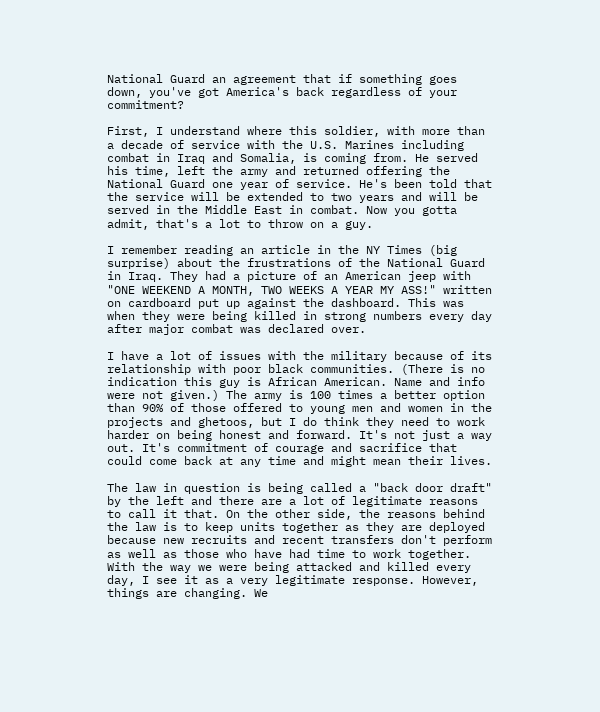National Guard an agreement that if something goes down, you've got America's back regardless of your commitment?

First, I understand where this soldier, with more than a decade of service with the U.S. Marines including combat in Iraq and Somalia, is coming from. He served his time, left the army and returned offering the National Guard one year of service. He's been told that the service will be extended to two years and will be served in the Middle East in combat. Now you gotta admit, that's a lot to throw on a guy.

I remember reading an article in the NY Times (big surprise) about the frustrations of the National Guard in Iraq. They had a picture of an American jeep with "ONE WEEKEND A MONTH, TWO WEEKS A YEAR MY ASS!" written on cardboard put up against the dashboard. This was when they were being killed in strong numbers every day after major combat was declared over.

I have a lot of issues with the military because of its relationship with poor black communities. (There is no indication this guy is African American. Name and info were not given.) The army is 100 times a better option than 90% of those offered to young men and women in the projects and ghetoos, but I do think they need to work harder on being honest and forward. It's not just a way out. It's commitment of courage and sacrifice that could come back at any time and might mean their lives.

The law in question is being called a "back door draft" by the left and there are a lot of legitimate reasons to call it that. On the other side, the reasons behind the law is to keep units together as they are deployed because new recruits and recent transfers don't perform as well as those who have had time to work together. With the way we were being attacked and killed every day, I see it as a very legitimate response. However, things are changing. We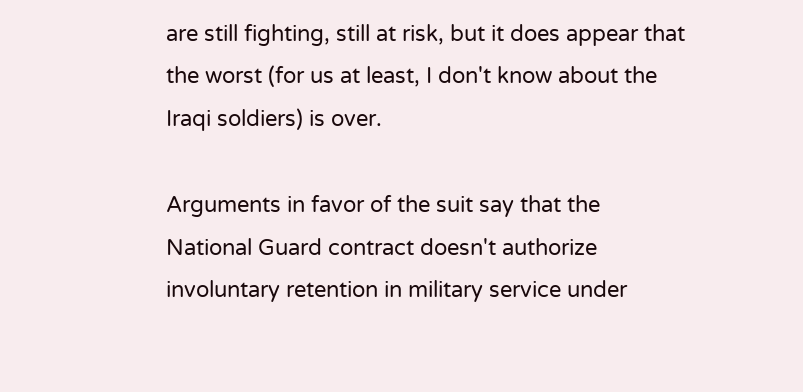are still fighting, still at risk, but it does appear that the worst (for us at least, I don't know about the Iraqi soldiers) is over.

Arguments in favor of the suit say that the National Guard contract doesn't authorize involuntary retention in military service under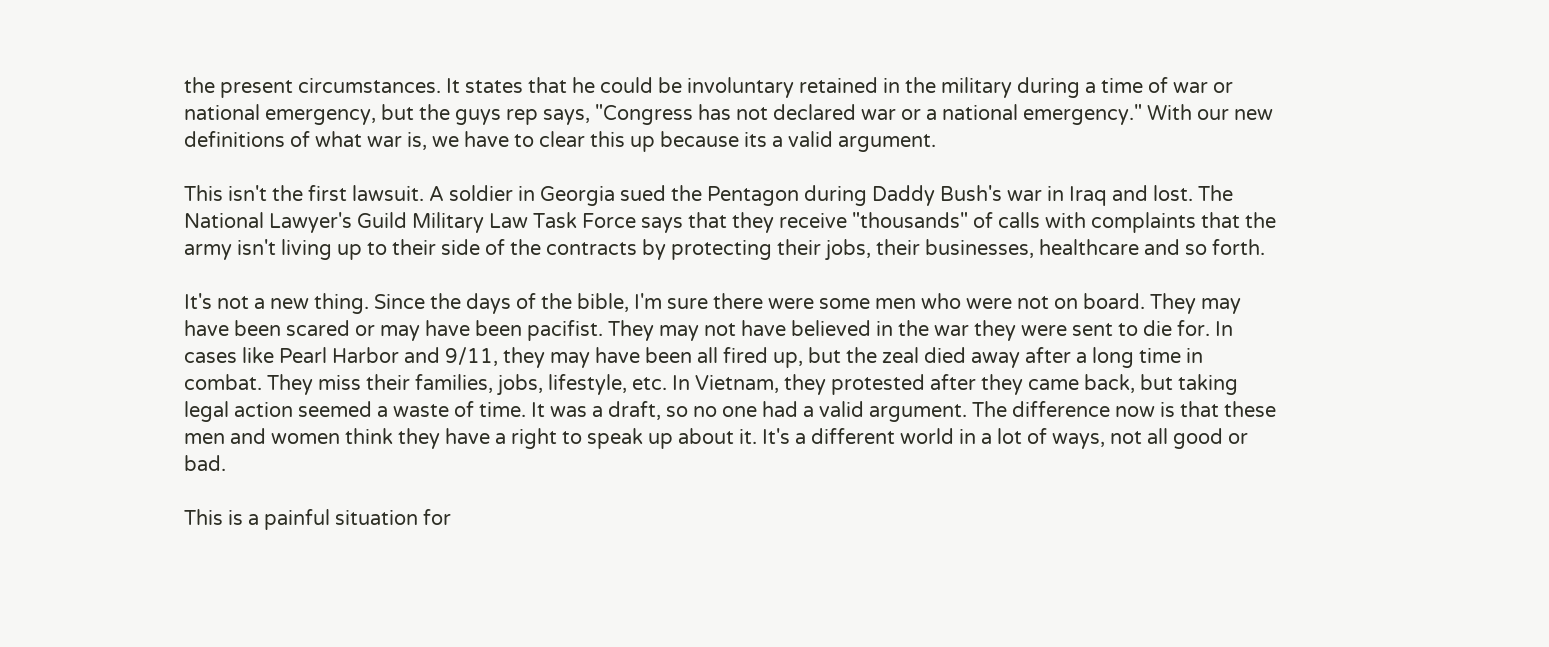the present circumstances. It states that he could be involuntary retained in the military during a time of war or national emergency, but the guys rep says, "Congress has not declared war or a national emergency." With our new definitions of what war is, we have to clear this up because its a valid argument.

This isn't the first lawsuit. A soldier in Georgia sued the Pentagon during Daddy Bush's war in Iraq and lost. The National Lawyer's Guild Military Law Task Force says that they receive "thousands" of calls with complaints that the army isn't living up to their side of the contracts by protecting their jobs, their businesses, healthcare and so forth.

It's not a new thing. Since the days of the bible, I'm sure there were some men who were not on board. They may have been scared or may have been pacifist. They may not have believed in the war they were sent to die for. In cases like Pearl Harbor and 9/11, they may have been all fired up, but the zeal died away after a long time in combat. They miss their families, jobs, lifestyle, etc. In Vietnam, they protested after they came back, but taking legal action seemed a waste of time. It was a draft, so no one had a valid argument. The difference now is that these men and women think they have a right to speak up about it. It's a different world in a lot of ways, not all good or bad.

This is a painful situation for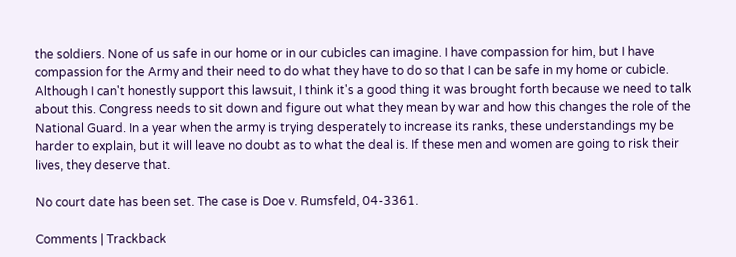the soldiers. None of us safe in our home or in our cubicles can imagine. I have compassion for him, but I have compassion for the Army and their need to do what they have to do so that I can be safe in my home or cubicle. Although I can't honestly support this lawsuit, I think it's a good thing it was brought forth because we need to talk about this. Congress needs to sit down and figure out what they mean by war and how this changes the role of the National Guard. In a year when the army is trying desperately to increase its ranks, these understandings my be harder to explain, but it will leave no doubt as to what the deal is. If these men and women are going to risk their lives, they deserve that.

No court date has been set. The case is Doe v. Rumsfeld, 04-3361.

Comments | Trackback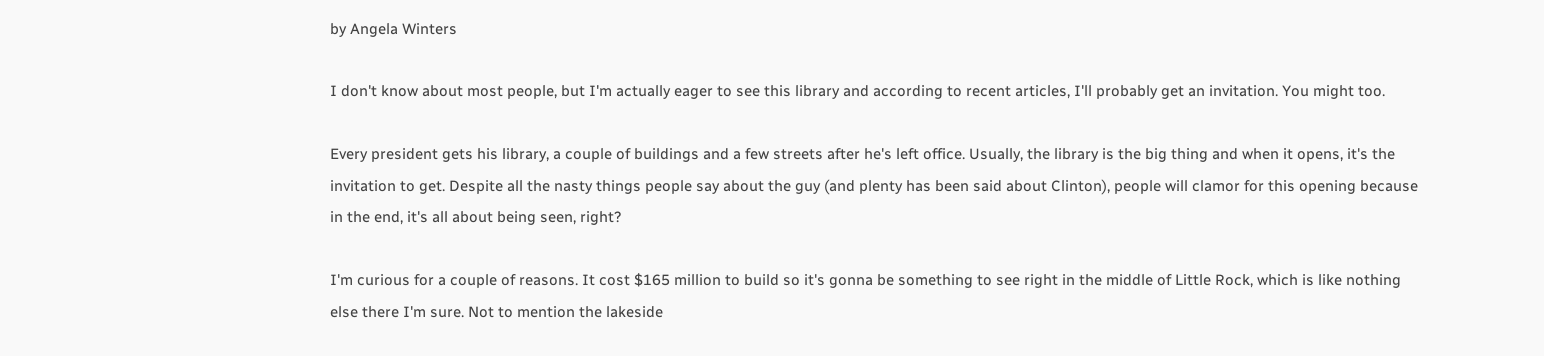by Angela Winters

I don't know about most people, but I'm actually eager to see this library and according to recent articles, I'll probably get an invitation. You might too.

Every president gets his library, a couple of buildings and a few streets after he's left office. Usually, the library is the big thing and when it opens, it's the invitation to get. Despite all the nasty things people say about the guy (and plenty has been said about Clinton), people will clamor for this opening because in the end, it's all about being seen, right?

I'm curious for a couple of reasons. It cost $165 million to build so it's gonna be something to see right in the middle of Little Rock, which is like nothing else there I'm sure. Not to mention the lakeside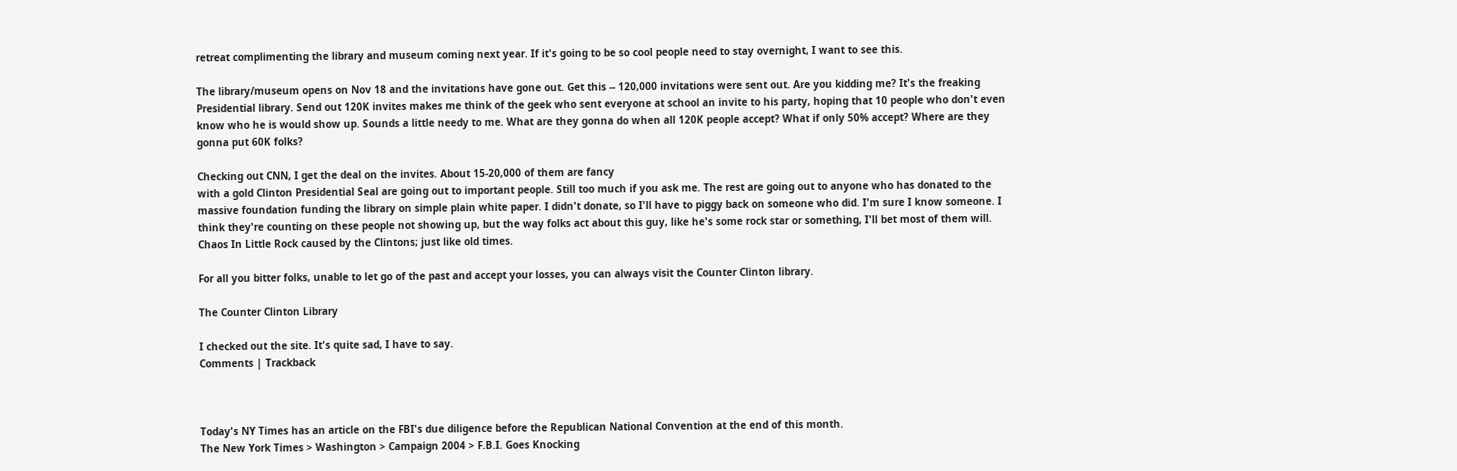retreat complimenting the library and museum coming next year. If it's going to be so cool people need to stay overnight, I want to see this.

The library/museum opens on Nov 18 and the invitations have gone out. Get this -- 120,000 invitations were sent out. Are you kidding me? It's the freaking Presidential library. Send out 120K invites makes me think of the geek who sent everyone at school an invite to his party, hoping that 10 people who don't even know who he is would show up. Sounds a little needy to me. What are they gonna do when all 120K people accept? What if only 50% accept? Where are they gonna put 60K folks?

Checking out CNN, I get the deal on the invites. About 15-20,000 of them are fancy
with a gold Clinton Presidential Seal are going out to important people. Still too much if you ask me. The rest are going out to anyone who has donated to the massive foundation funding the library on simple plain white paper. I didn't donate, so I'll have to piggy back on someone who did. I'm sure I know someone. I think they're counting on these people not showing up, but the way folks act about this guy, like he's some rock star or something, I'll bet most of them will. Chaos In Little Rock caused by the Clintons; just like old times.

For all you bitter folks, unable to let go of the past and accept your losses, you can always visit the Counter Clinton library.

The Counter Clinton Library

I checked out the site. It's quite sad, I have to say.
Comments | Trackback



Today's NY Times has an article on the FBI's due diligence before the Republican National Convention at the end of this month.
The New York Times > Washington > Campaign 2004 > F.B.I. Goes Knocking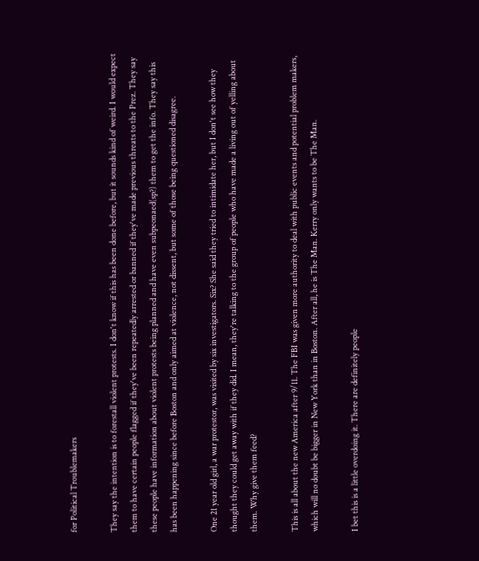for Political Troublemakers

They say the intention is to forestall violent protests. I don't know if this has been done before, but it sounds kind of weird. I would expect them to have certain people flagged if they've been repeatedly arrested or banned if they've made previous threats to the Prez. They say these people have information about violent protests being planned and have even subpeonaed(sp?) them to get the info. They say this has been happening since before Boston and only aimed at violence, not dissent, but some of those being questioned disagree.

One 21 year old girl, a war protestor, was visited by six investigators. Six? She said they tried to intimidate her, but I don't see how they thought they could get away with if they did. I mean, they're talking to the group of people who have made a living out of yelling about them. Why give them feed?

This is all about the new America after 9/11. The FBI was given more authority to deal with public events and potential problem makers, which will no doubt be bigger in New York than in Boston. After all, he is The Man. Kerry only wants to be The Man.

I bet this is a little overdoing it. There are definitely people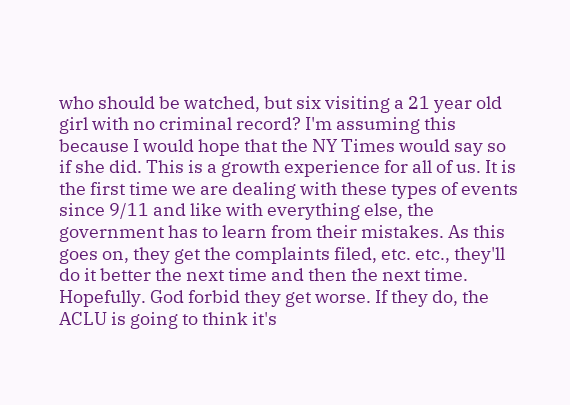who should be watched, but six visiting a 21 year old girl with no criminal record? I'm assuming this because I would hope that the NY Times would say so if she did. This is a growth experience for all of us. It is the first time we are dealing with these types of events since 9/11 and like with everything else, the government has to learn from their mistakes. As this goes on, they get the complaints filed, etc. etc., they'll do it better the next time and then the next time. Hopefully. God forbid they get worse. If they do, the ACLU is going to think it's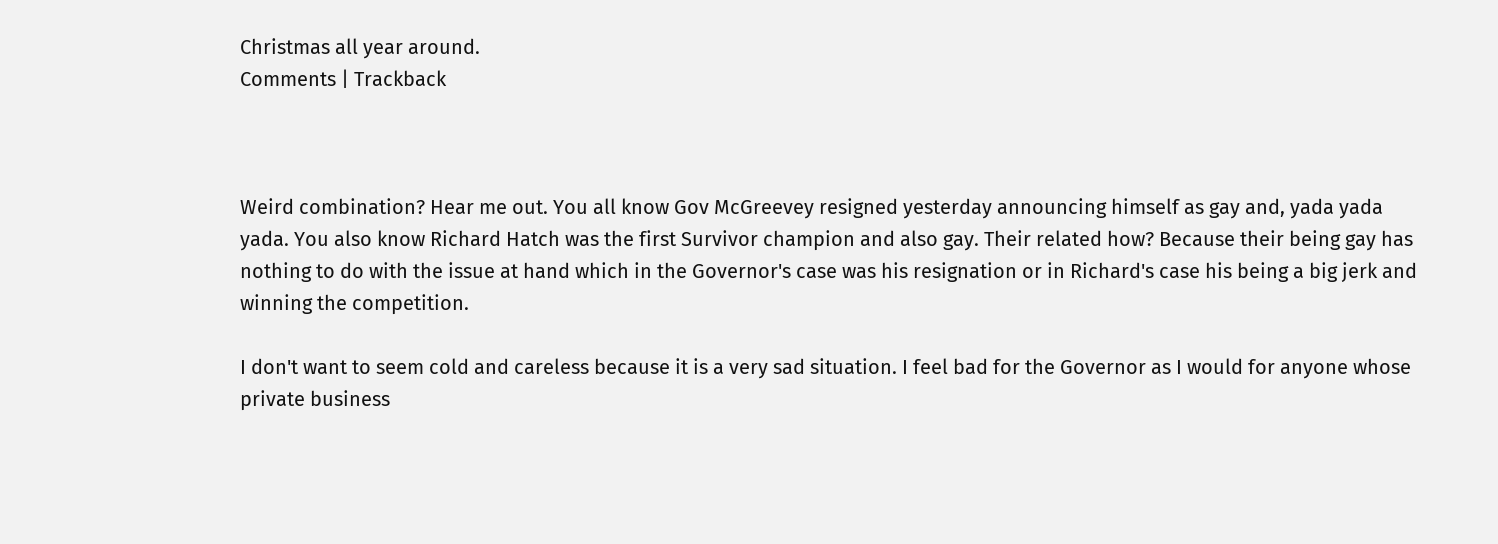Christmas all year around.
Comments | Trackback



Weird combination? Hear me out. You all know Gov McGreevey resigned yesterday announcing himself as gay and, yada yada yada. You also know Richard Hatch was the first Survivor champion and also gay. Their related how? Because their being gay has nothing to do with the issue at hand which in the Governor's case was his resignation or in Richard's case his being a big jerk and winning the competition.

I don't want to seem cold and careless because it is a very sad situation. I feel bad for the Governor as I would for anyone whose private business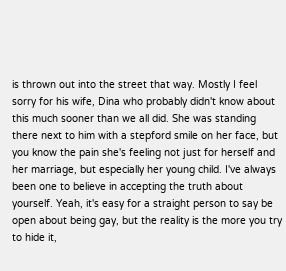is thrown out into the street that way. Mostly I feel sorry for his wife, Dina who probably didn't know about this much sooner than we all did. She was standing there next to him with a stepford smile on her face, but you know the pain she's feeling not just for herself and her marriage, but especially her young child. I've always been one to believe in accepting the truth about yourself. Yeah, it's easy for a straight person to say be open about being gay, but the reality is the more you try to hide it,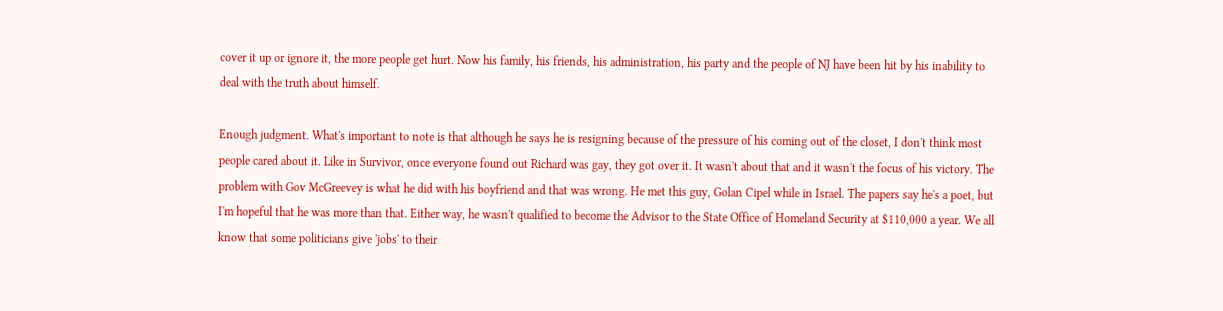cover it up or ignore it, the more people get hurt. Now his family, his friends, his administration, his party and the people of NJ have been hit by his inability to deal with the truth about himself.

Enough judgment. What's important to note is that although he says he is resigning because of the pressure of his coming out of the closet, I don't think most people cared about it. Like in Survivor, once everyone found out Richard was gay, they got over it. It wasn't about that and it wasn't the focus of his victory. The problem with Gov McGreevey is what he did with his boyfriend and that was wrong. He met this guy, Golan Cipel while in Israel. The papers say he's a poet, but I'm hopeful that he was more than that. Either way, he wasn't qualified to become the Advisor to the State Office of Homeland Security at $110,000 a year. We all know that some politicians give 'jobs' to their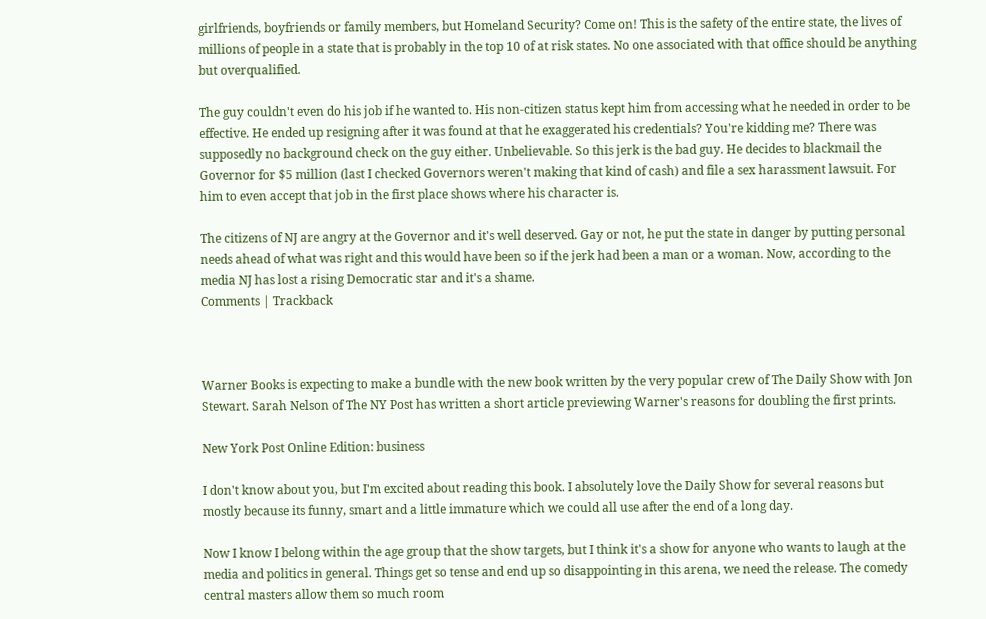girlfriends, boyfriends or family members, but Homeland Security? Come on! This is the safety of the entire state, the lives of millions of people in a state that is probably in the top 10 of at risk states. No one associated with that office should be anything but overqualified.

The guy couldn't even do his job if he wanted to. His non-citizen status kept him from accessing what he needed in order to be effective. He ended up resigning after it was found at that he exaggerated his credentials? You're kidding me? There was supposedly no background check on the guy either. Unbelievable. So this jerk is the bad guy. He decides to blackmail the Governor for $5 million (last I checked Governors weren't making that kind of cash) and file a sex harassment lawsuit. For him to even accept that job in the first place shows where his character is.

The citizens of NJ are angry at the Governor and it's well deserved. Gay or not, he put the state in danger by putting personal needs ahead of what was right and this would have been so if the jerk had been a man or a woman. Now, according to the media NJ has lost a rising Democratic star and it's a shame.
Comments | Trackback



Warner Books is expecting to make a bundle with the new book written by the very popular crew of The Daily Show with Jon Stewart. Sarah Nelson of The NY Post has written a short article previewing Warner's reasons for doubling the first prints.

New York Post Online Edition: business

I don't know about you, but I'm excited about reading this book. I absolutely love the Daily Show for several reasons but mostly because its funny, smart and a little immature which we could all use after the end of a long day.

Now I know I belong within the age group that the show targets, but I think it's a show for anyone who wants to laugh at the media and politics in general. Things get so tense and end up so disappointing in this arena, we need the release. The comedy central masters allow them so much room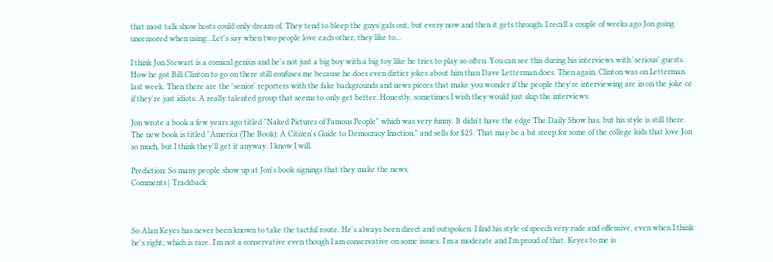that most talk show hosts could only dream of. They tend to bleep the guys/gals out, but every now and then it gets through. I recall a couple of weeks ago Jon going uncensored when using...Let's say when two people love each other, they like to...

I think Jon Stewart is a comical genius and he's not just a big boy with a big toy like he tries to play so often. You can see this during his interviews with 'serious' guests. How he got Bill Clinton to go on there still confuses me because he does even dirtier jokes about him than Dave Letterman does. Then again, Clinton was on Letterman last week. Then there are the 'senior' reporters with the fake backgrounds and news pieces that make you wonder if the people they're interviewing are in on the joke or if they're just idiots. A really talented group that seems to only get better. Honestly, sometimes I wish they would just skip the interviews.

Jon wrote a book a few years ago titled "Naked Pictures of Famous People" which was very funny. It didn't have the edge The Daily Show has, but his style is still there. The new book is titled "America (The Book): A Citizen's Guide to Democracy Inaction," and sells for $25. That may be a bit steep for some of the college kids that love Jon so much, but I think they'll get it anyway. I know I will.

Prediction: So many people show up at Jon's book signings that they make the news.
Comments | Trackback



So Alan Keyes has never been known to take the tactful route. He's always been direct and outspoken. I find his style of speech very rude and offensive, even when I think he's right; which is rare. I'm not a conservative even though I am conservative on some issues. I'm a moderate and I'm proud of that. Keyes to me is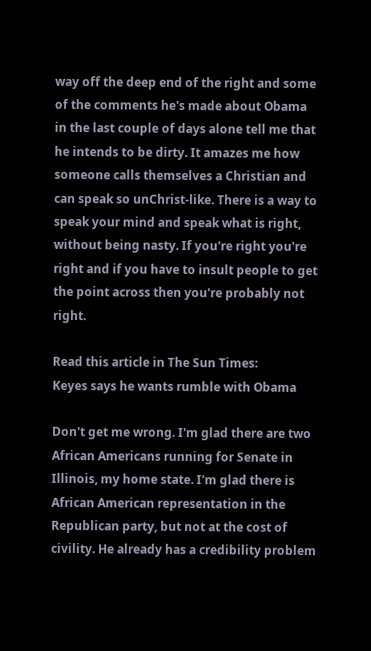way off the deep end of the right and some of the comments he's made about Obama in the last couple of days alone tell me that he intends to be dirty. It amazes me how someone calls themselves a Christian and can speak so unChrist-like. There is a way to speak your mind and speak what is right, without being nasty. If you're right you're right and if you have to insult people to get the point across then you're probably not right.

Read this article in The Sun Times:
Keyes says he wants rumble with Obama

Don't get me wrong. I'm glad there are two African Americans running for Senate in Illinois, my home state. I'm glad there is African American representation in the Republican party, but not at the cost of civility. He already has a credibility problem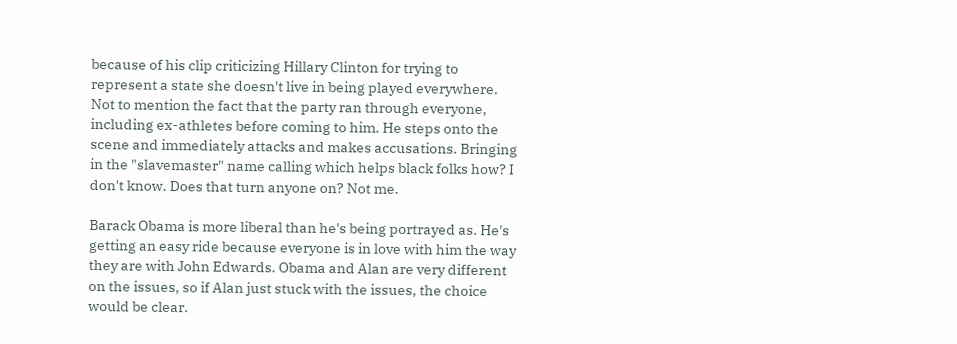because of his clip criticizing Hillary Clinton for trying to represent a state she doesn't live in being played everywhere. Not to mention the fact that the party ran through everyone, including ex-athletes before coming to him. He steps onto the scene and immediately attacks and makes accusations. Bringing in the "slavemaster" name calling which helps black folks how? I don't know. Does that turn anyone on? Not me.

Barack Obama is more liberal than he's being portrayed as. He's getting an easy ride because everyone is in love with him the way they are with John Edwards. Obama and Alan are very different on the issues, so if Alan just stuck with the issues, the choice would be clear.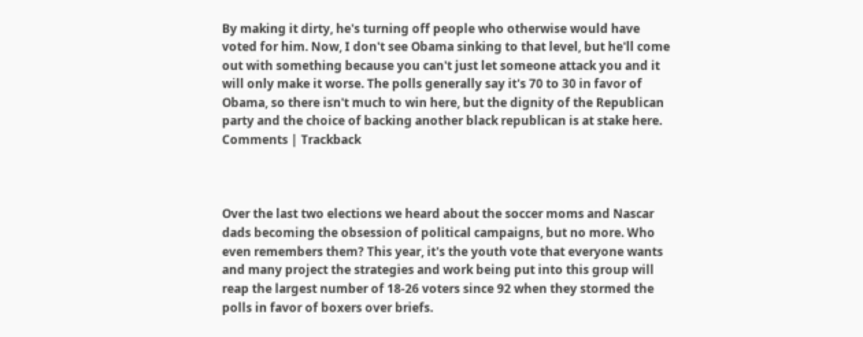By making it dirty, he's turning off people who otherwise would have voted for him. Now, I don't see Obama sinking to that level, but he'll come out with something because you can't just let someone attack you and it will only make it worse. The polls generally say it's 70 to 30 in favor of Obama, so there isn't much to win here, but the dignity of the Republican party and the choice of backing another black republican is at stake here.
Comments | Trackback



Over the last two elections we heard about the soccer moms and Nascar dads becoming the obsession of political campaigns, but no more. Who even remembers them? This year, it's the youth vote that everyone wants and many project the strategies and work being put into this group will reap the largest number of 18-26 voters since 92 when they stormed the polls in favor of boxers over briefs.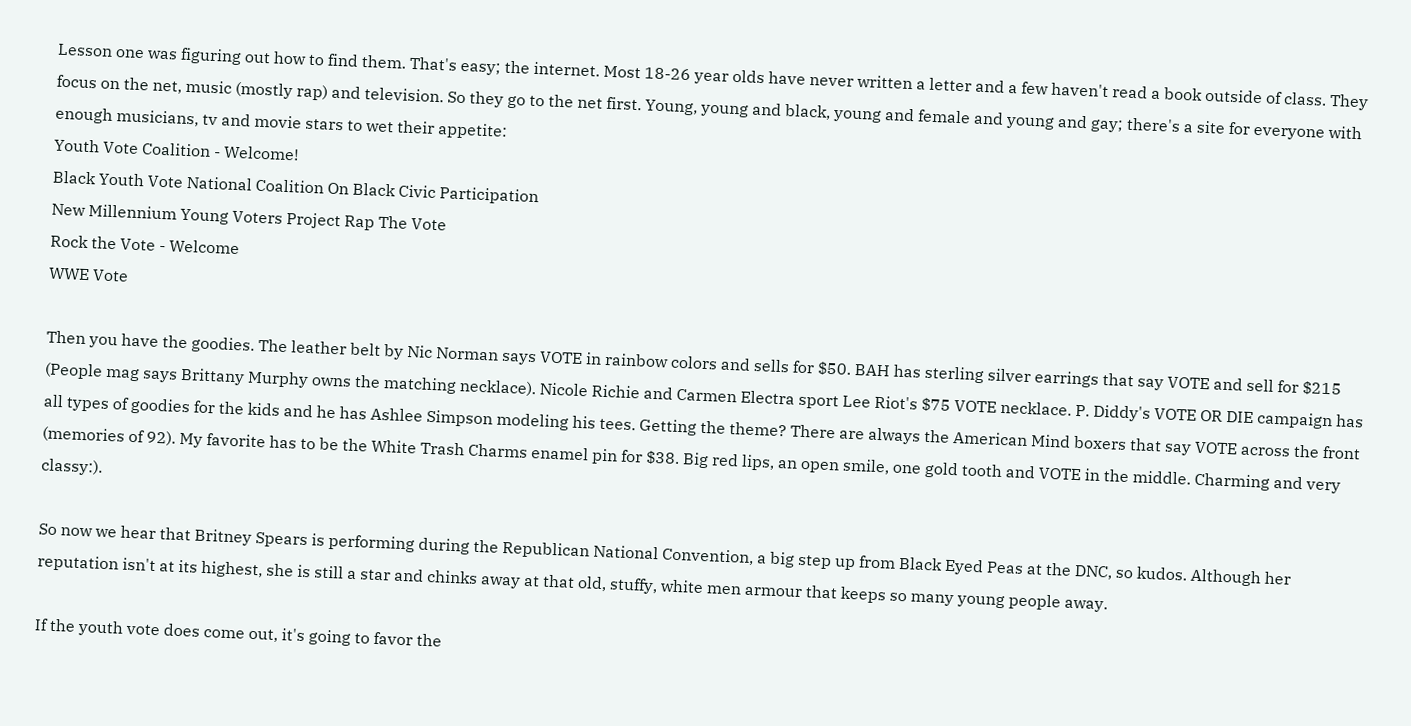Lesson one was figuring out how to find them. That's easy; the internet. Most 18-26 year olds have never written a letter and a few haven't read a book outside of class. They focus on the net, music (mostly rap) and television. So they go to the net first. Young, young and black, young and female and young and gay; there's a site for everyone with enough musicians, tv and movie stars to wet their appetite:
Youth Vote Coalition - Welcome!
Black Youth Vote National Coalition On Black Civic Participation
New Millennium Young Voters Project Rap The Vote
Rock the Vote - Welcome
WWE Vote

Then you have the goodies. The leather belt by Nic Norman says VOTE in rainbow colors and sells for $50. BAH has sterling silver earrings that say VOTE and sell for $215 (People mag says Brittany Murphy owns the matching necklace). Nicole Richie and Carmen Electra sport Lee Riot's $75 VOTE necklace. P. Diddy's VOTE OR DIE campaign has all types of goodies for the kids and he has Ashlee Simpson modeling his tees. Getting the theme? There are always the American Mind boxers that say VOTE across the front (memories of 92). My favorite has to be the White Trash Charms enamel pin for $38. Big red lips, an open smile, one gold tooth and VOTE in the middle. Charming and very classy:).

So now we hear that Britney Spears is performing during the Republican National Convention, a big step up from Black Eyed Peas at the DNC, so kudos. Although her reputation isn't at its highest, she is still a star and chinks away at that old, stuffy, white men armour that keeps so many young people away.

If the youth vote does come out, it's going to favor the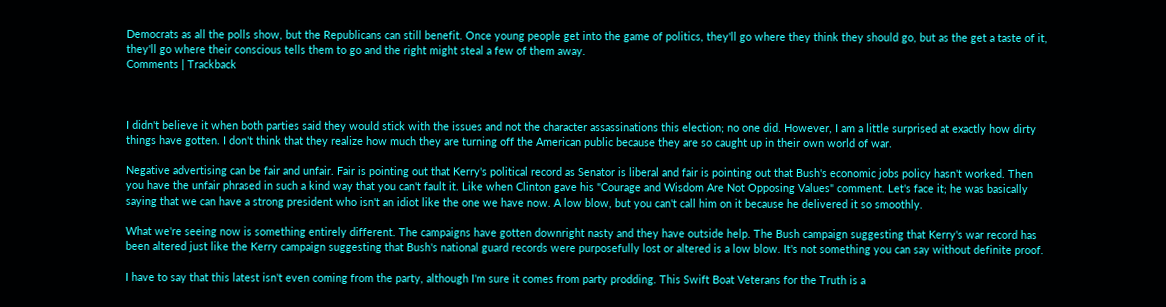Democrats as all the polls show, but the Republicans can still benefit. Once young people get into the game of politics, they'll go where they think they should go, but as the get a taste of it, they'll go where their conscious tells them to go and the right might steal a few of them away.
Comments | Trackback



I didn't believe it when both parties said they would stick with the issues and not the character assassinations this election; no one did. However, I am a little surprised at exactly how dirty things have gotten. I don't think that they realize how much they are turning off the American public because they are so caught up in their own world of war.

Negative advertising can be fair and unfair. Fair is pointing out that Kerry's political record as Senator is liberal and fair is pointing out that Bush's economic jobs policy hasn't worked. Then you have the unfair phrased in such a kind way that you can't fault it. Like when Clinton gave his "Courage and Wisdom Are Not Opposing Values" comment. Let's face it; he was basically saying that we can have a strong president who isn't an idiot like the one we have now. A low blow, but you can't call him on it because he delivered it so smoothly.

What we're seeing now is something entirely different. The campaigns have gotten downright nasty and they have outside help. The Bush campaign suggesting that Kerry's war record has been altered just like the Kerry campaign suggesting that Bush's national guard records were purposefully lost or altered is a low blow. It's not something you can say without definite proof.

I have to say that this latest isn't even coming from the party, although I'm sure it comes from party prodding. This Swift Boat Veterans for the Truth is a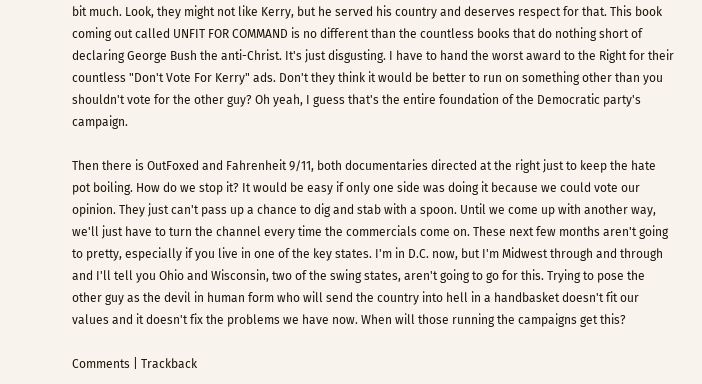bit much. Look, they might not like Kerry, but he served his country and deserves respect for that. This book coming out called UNFIT FOR COMMAND is no different than the countless books that do nothing short of declaring George Bush the anti-Christ. It's just disgusting. I have to hand the worst award to the Right for their countless "Don't Vote For Kerry" ads. Don't they think it would be better to run on something other than you shouldn't vote for the other guy? Oh yeah, I guess that's the entire foundation of the Democratic party's campaign.

Then there is OutFoxed and Fahrenheit 9/11, both documentaries directed at the right just to keep the hate pot boiling. How do we stop it? It would be easy if only one side was doing it because we could vote our opinion. They just can't pass up a chance to dig and stab with a spoon. Until we come up with another way, we'll just have to turn the channel every time the commercials come on. These next few months aren't going to pretty, especially if you live in one of the key states. I'm in D.C. now, but I'm Midwest through and through and I'll tell you Ohio and Wisconsin, two of the swing states, aren't going to go for this. Trying to pose the other guy as the devil in human form who will send the country into hell in a handbasket doesn't fit our values and it doesn't fix the problems we have now. When will those running the campaigns get this?

Comments | Trackback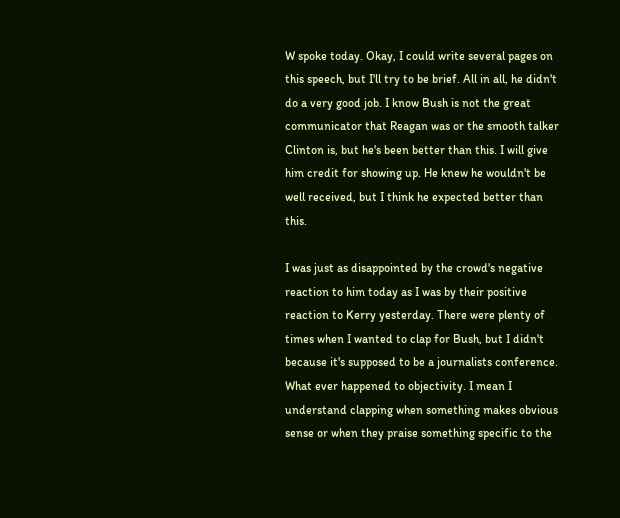W spoke today. Okay, I could write several pages on this speech, but I'll try to be brief. All in all, he didn't do a very good job. I know Bush is not the great communicator that Reagan was or the smooth talker Clinton is, but he's been better than this. I will give him credit for showing up. He knew he wouldn't be well received, but I think he expected better than this.

I was just as disappointed by the crowd's negative reaction to him today as I was by their positive reaction to Kerry yesterday. There were plenty of times when I wanted to clap for Bush, but I didn't because it's supposed to be a journalists conference. What ever happened to objectivity. I mean I understand clapping when something makes obvious sense or when they praise something specific to the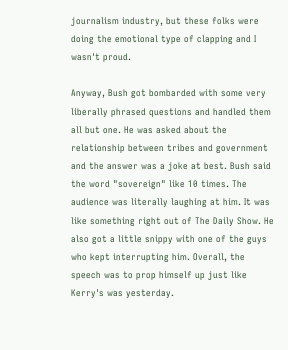journalism industry, but these folks were doing the emotional type of clapping and I wasn't proud.

Anyway, Bush got bombarded with some very liberally phrased questions and handled them all but one. He was asked about the relationship between tribes and government and the answer was a joke at best. Bush said the word "sovereign" like 10 times. The audience was literally laughing at him. It was like something right out of The Daily Show. He also got a little snippy with one of the guys who kept interrupting him. Overall, the speech was to prop himself up just like Kerry's was yesterday.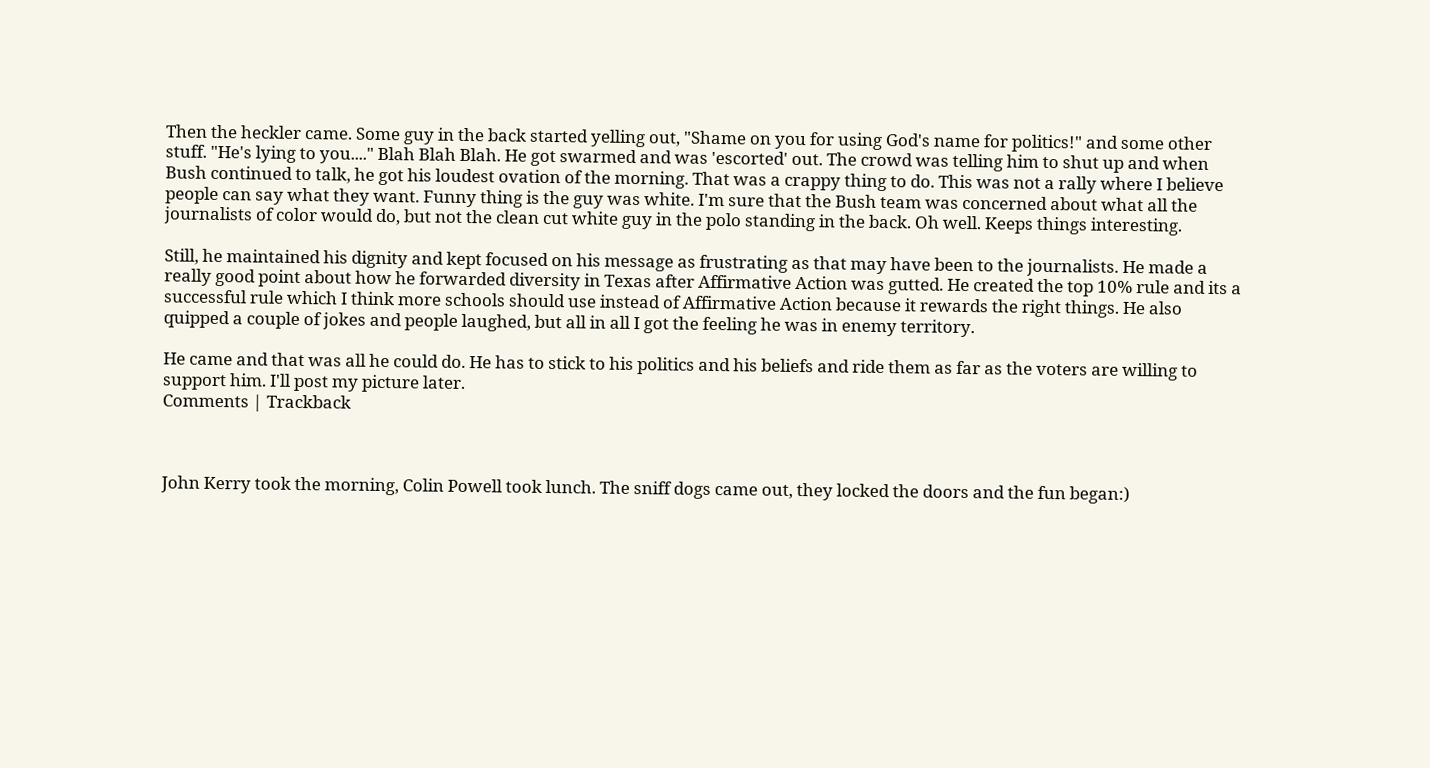Then the heckler came. Some guy in the back started yelling out, "Shame on you for using God's name for politics!" and some other stuff. "He's lying to you...." Blah Blah Blah. He got swarmed and was 'escorted' out. The crowd was telling him to shut up and when Bush continued to talk, he got his loudest ovation of the morning. That was a crappy thing to do. This was not a rally where I believe people can say what they want. Funny thing is the guy was white. I'm sure that the Bush team was concerned about what all the journalists of color would do, but not the clean cut white guy in the polo standing in the back. Oh well. Keeps things interesting.

Still, he maintained his dignity and kept focused on his message as frustrating as that may have been to the journalists. He made a really good point about how he forwarded diversity in Texas after Affirmative Action was gutted. He created the top 10% rule and its a successful rule which I think more schools should use instead of Affirmative Action because it rewards the right things. He also quipped a couple of jokes and people laughed, but all in all I got the feeling he was in enemy territory.

He came and that was all he could do. He has to stick to his politics and his beliefs and ride them as far as the voters are willing to support him. I'll post my picture later.
Comments | Trackback



John Kerry took the morning, Colin Powell took lunch. The sniff dogs came out, they locked the doors and the fun began:)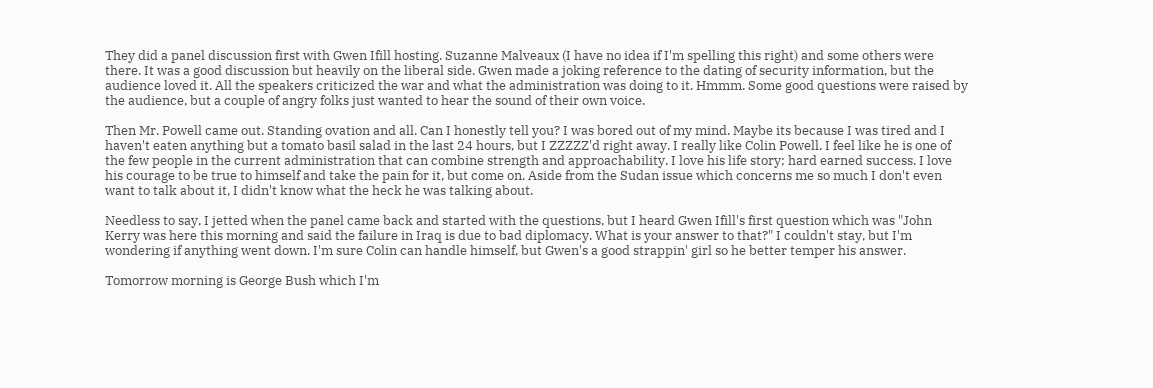They did a panel discussion first with Gwen Ifill hosting. Suzanne Malveaux (I have no idea if I'm spelling this right) and some others were there. It was a good discussion but heavily on the liberal side. Gwen made a joking reference to the dating of security information, but the audience loved it. All the speakers criticized the war and what the administration was doing to it. Hmmm. Some good questions were raised by the audience, but a couple of angry folks just wanted to hear the sound of their own voice.

Then Mr. Powell came out. Standing ovation and all. Can I honestly tell you? I was bored out of my mind. Maybe its because I was tired and I haven't eaten anything but a tomato basil salad in the last 24 hours, but I ZZZZZ'd right away. I really like Colin Powell. I feel like he is one of the few people in the current administration that can combine strength and approachability. I love his life story; hard earned success. I love his courage to be true to himself and take the pain for it, but come on. Aside from the Sudan issue which concerns me so much I don't even want to talk about it, I didn't know what the heck he was talking about.

Needless to say, I jetted when the panel came back and started with the questions, but I heard Gwen Ifill's first question which was "John Kerry was here this morning and said the failure in Iraq is due to bad diplomacy. What is your answer to that?" I couldn't stay, but I'm wondering if anything went down. I'm sure Colin can handle himself, but Gwen's a good strappin' girl so he better temper his answer.

Tomorrow morning is George Bush which I'm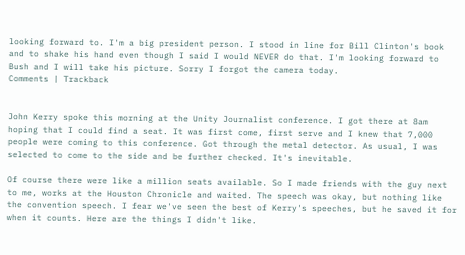looking forward to. I'm a big president person. I stood in line for Bill Clinton's book and to shake his hand even though I said I would NEVER do that. I'm looking forward to Bush and I will take his picture. Sorry I forgot the camera today.
Comments | Trackback


John Kerry spoke this morning at the Unity Journalist conference. I got there at 8am hoping that I could find a seat. It was first come, first serve and I knew that 7,000 people were coming to this conference. Got through the metal detector. As usual, I was selected to come to the side and be further checked. It's inevitable.

Of course there were like a million seats available. So I made friends with the guy next to me, works at the Houston Chronicle and waited. The speech was okay, but nothing like the convention speech. I fear we've seen the best of Kerry's speeches, but he saved it for when it counts. Here are the things I didn't like.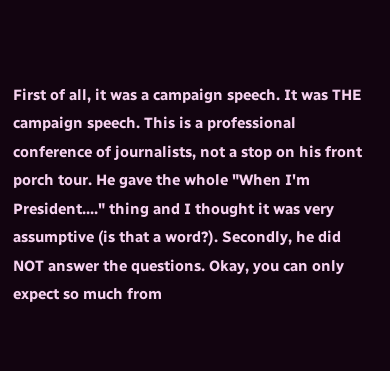First of all, it was a campaign speech. It was THE campaign speech. This is a professional conference of journalists, not a stop on his front porch tour. He gave the whole "When I'm President...." thing and I thought it was very assumptive (is that a word?). Secondly, he did NOT answer the questions. Okay, you can only expect so much from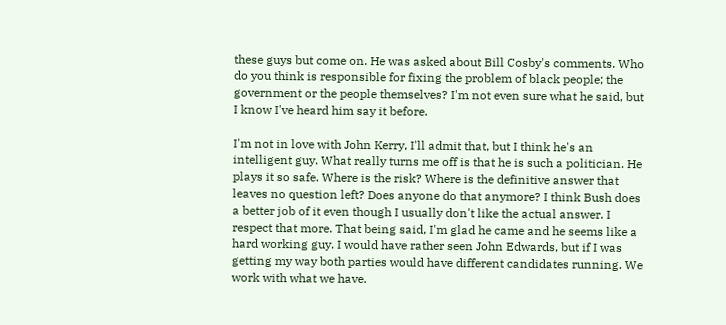these guys but come on. He was asked about Bill Cosby's comments. Who do you think is responsible for fixing the problem of black people; the government or the people themselves? I'm not even sure what he said, but I know I've heard him say it before.

I'm not in love with John Kerry, I'll admit that, but I think he's an intelligent guy. What really turns me off is that he is such a politician. He plays it so safe. Where is the risk? Where is the definitive answer that leaves no question left? Does anyone do that anymore? I think Bush does a better job of it even though I usually don't like the actual answer. I respect that more. That being said, I'm glad he came and he seems like a hard working guy. I would have rather seen John Edwards, but if I was getting my way both parties would have different candidates running. We work with what we have.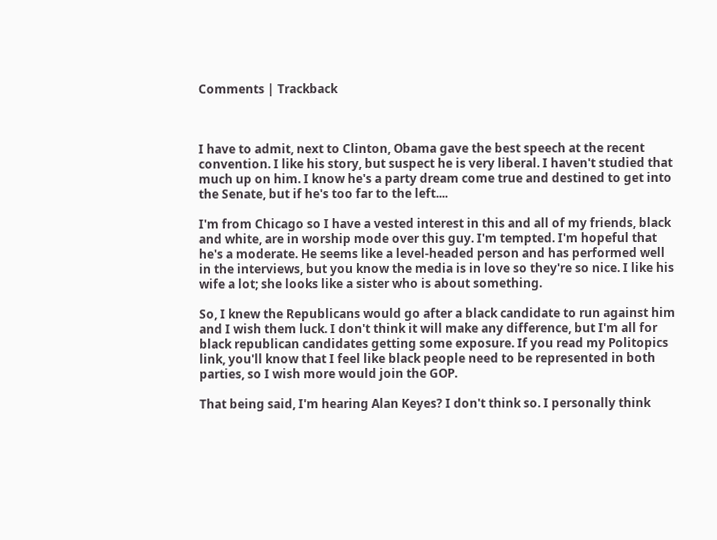Comments | Trackback



I have to admit, next to Clinton, Obama gave the best speech at the recent convention. I like his story, but suspect he is very liberal. I haven't studied that much up on him. I know he's a party dream come true and destined to get into the Senate, but if he's too far to the left....

I'm from Chicago so I have a vested interest in this and all of my friends, black and white, are in worship mode over this guy. I'm tempted. I'm hopeful that he's a moderate. He seems like a level-headed person and has performed well in the interviews, but you know the media is in love so they're so nice. I like his wife a lot; she looks like a sister who is about something.

So, I knew the Republicans would go after a black candidate to run against him and I wish them luck. I don't think it will make any difference, but I'm all for black republican candidates getting some exposure. If you read my Politopics link, you'll know that I feel like black people need to be represented in both parties, so I wish more would join the GOP.

That being said, I'm hearing Alan Keyes? I don't think so. I personally think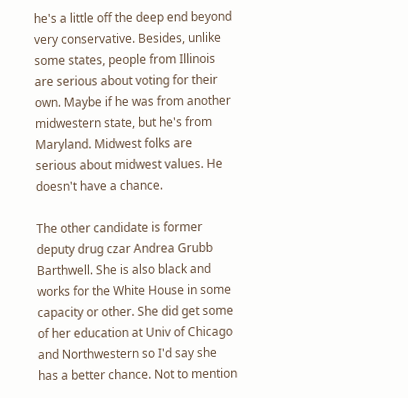he's a little off the deep end beyond very conservative. Besides, unlike some states, people from Illinois are serious about voting for their own. Maybe if he was from another midwestern state, but he's from Maryland. Midwest folks are serious about midwest values. He doesn't have a chance.

The other candidate is former deputy drug czar Andrea Grubb Barthwell. She is also black and works for the White House in some capacity or other. She did get some of her education at Univ of Chicago and Northwestern so I'd say she has a better chance. Not to mention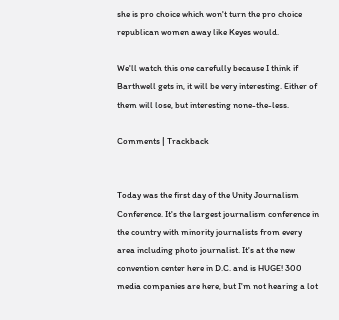she is pro choice which won't turn the pro choice republican women away like Keyes would.

We'll watch this one carefully because I think if Barthwell gets in, it will be very interesting. Either of them will lose, but interesting none-the-less.

Comments | Trackback


Today was the first day of the Unity Journalism Conference. It's the largest journalism conference in the country with minority journalists from every area including photo journalist. It's at the new convention center here in D.C. and is HUGE! 300 media companies are here, but I'm not hearing a lot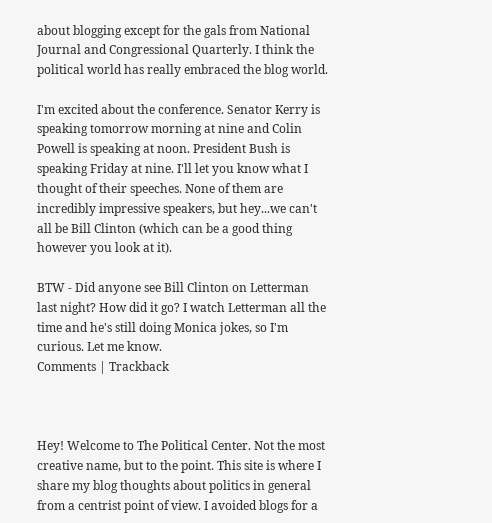about blogging except for the gals from National Journal and Congressional Quarterly. I think the political world has really embraced the blog world.

I'm excited about the conference. Senator Kerry is speaking tomorrow morning at nine and Colin Powell is speaking at noon. President Bush is speaking Friday at nine. I'll let you know what I thought of their speeches. None of them are incredibly impressive speakers, but hey...we can't all be Bill Clinton (which can be a good thing however you look at it).

BTW - Did anyone see Bill Clinton on Letterman last night? How did it go? I watch Letterman all the time and he's still doing Monica jokes, so I'm curious. Let me know.
Comments | Trackback



Hey! Welcome to The Political Center. Not the most creative name, but to the point. This site is where I share my blog thoughts about politics in general from a centrist point of view. I avoided blogs for a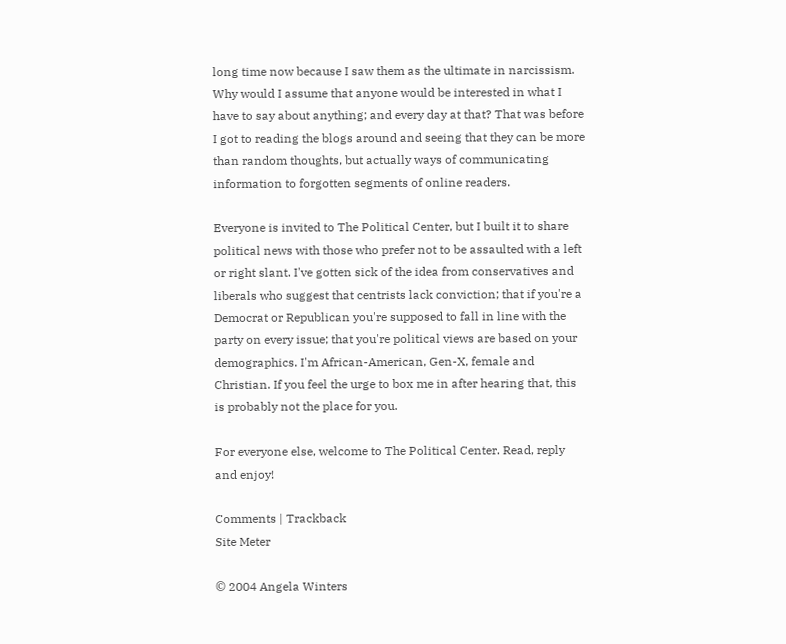long time now because I saw them as the ultimate in narcissism. Why would I assume that anyone would be interested in what I have to say about anything; and every day at that? That was before I got to reading the blogs around and seeing that they can be more than random thoughts, but actually ways of communicating information to forgotten segments of online readers.

Everyone is invited to The Political Center, but I built it to share political news with those who prefer not to be assaulted with a left or right slant. I've gotten sick of the idea from conservatives and liberals who suggest that centrists lack conviction; that if you're a Democrat or Republican you're supposed to fall in line with the party on every issue; that you're political views are based on your demographics. I'm African-American, Gen-X, female and Christian. If you feel the urge to box me in after hearing that, this is probably not the place for you.

For everyone else, welcome to The Political Center. Read, reply and enjoy!

Comments | Trackback
Site Meter

© 2004 Angela Winters